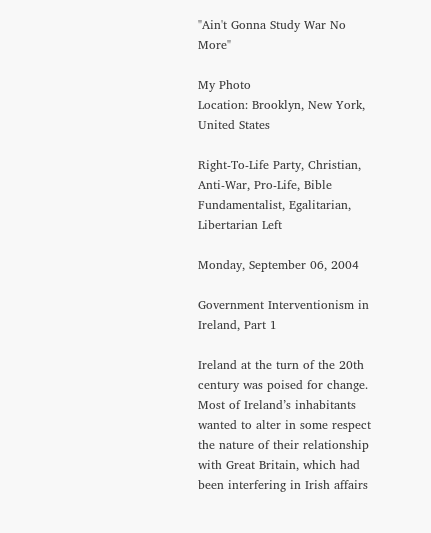"Ain't Gonna Study War No More"

My Photo
Location: Brooklyn, New York, United States

Right-To-Life Party, Christian, Anti-War, Pro-Life, Bible Fundamentalist, Egalitarian, Libertarian Left

Monday, September 06, 2004

Government Interventionism in Ireland, Part 1

Ireland at the turn of the 20th century was poised for change. Most of Ireland’s inhabitants wanted to alter in some respect the nature of their relationship with Great Britain, which had been interfering in Irish affairs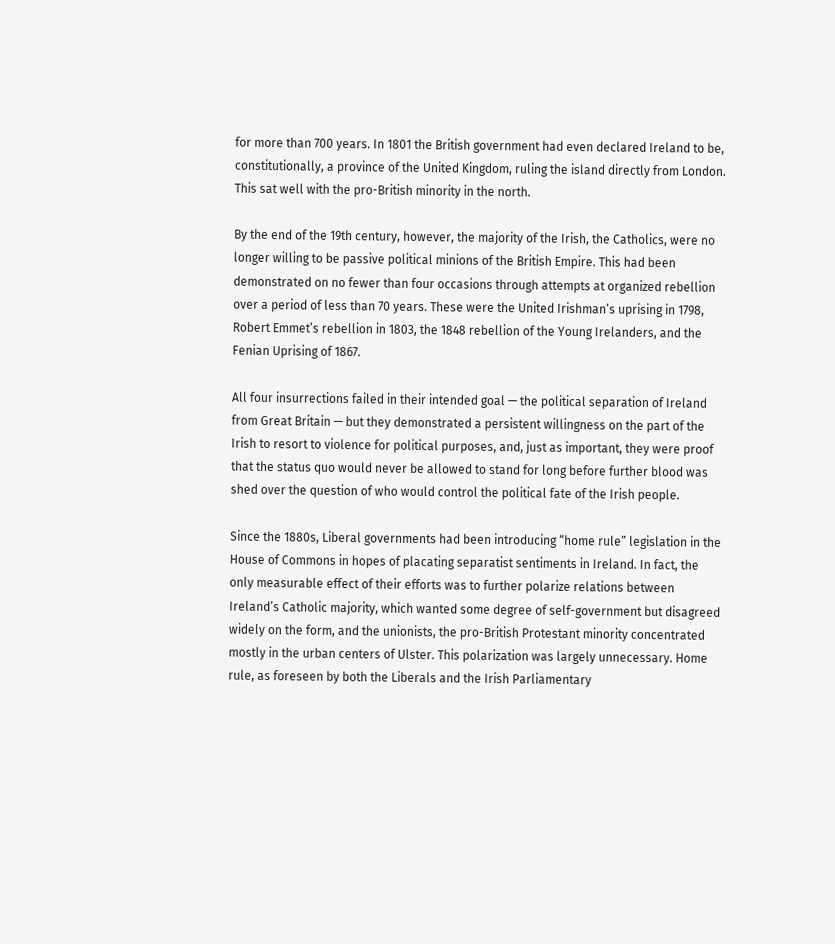for more than 700 years. In 1801 the British government had even declared Ireland to be, constitutionally, a province of the United Kingdom, ruling the island directly from London. This sat well with the pro-British minority in the north.

By the end of the 19th century, however, the majority of the Irish, the Catholics, were no longer willing to be passive political minions of the British Empire. This had been demonstrated on no fewer than four occasions through attempts at organized rebellion over a period of less than 70 years. These were the United Irishman’s uprising in 1798, Robert Emmet’s rebellion in 1803, the 1848 rebellion of the Young Irelanders, and the Fenian Uprising of 1867.

All four insurrections failed in their intended goal — the political separation of Ireland from Great Britain — but they demonstrated a persistent willingness on the part of the Irish to resort to violence for political purposes, and, just as important, they were proof that the status quo would never be allowed to stand for long before further blood was shed over the question of who would control the political fate of the Irish people.

Since the 1880s, Liberal governments had been introducing “home rule” legislation in the House of Commons in hopes of placating separatist sentiments in Ireland. In fact, the only measurable effect of their efforts was to further polarize relations between Ireland’s Catholic majority, which wanted some degree of self-government but disagreed widely on the form, and the unionists, the pro-British Protestant minority concentrated mostly in the urban centers of Ulster. This polarization was largely unnecessary. Home rule, as foreseen by both the Liberals and the Irish Parliamentary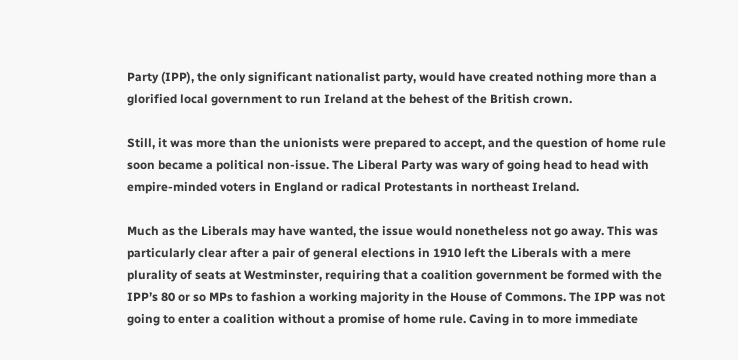Party (IPP), the only significant nationalist party, would have created nothing more than a glorified local government to run Ireland at the behest of the British crown.

Still, it was more than the unionists were prepared to accept, and the question of home rule soon became a political non-issue. The Liberal Party was wary of going head to head with empire-minded voters in England or radical Protestants in northeast Ireland.

Much as the Liberals may have wanted, the issue would nonetheless not go away. This was particularly clear after a pair of general elections in 1910 left the Liberals with a mere plurality of seats at Westminster, requiring that a coalition government be formed with the IPP’s 80 or so MPs to fashion a working majority in the House of Commons. The IPP was not going to enter a coalition without a promise of home rule. Caving in to more immediate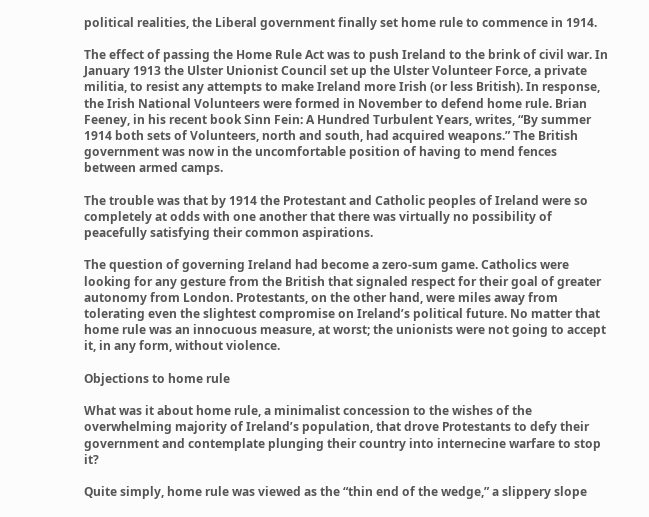political realities, the Liberal government finally set home rule to commence in 1914.

The effect of passing the Home Rule Act was to push Ireland to the brink of civil war. In January 1913 the Ulster Unionist Council set up the Ulster Volunteer Force, a private militia, to resist any attempts to make Ireland more Irish (or less British). In response, the Irish National Volunteers were formed in November to defend home rule. Brian Feeney, in his recent book Sinn Fein: A Hundred Turbulent Years, writes, “By summer 1914 both sets of Volunteers, north and south, had acquired weapons.” The British government was now in the uncomfortable position of having to mend fences between armed camps.

The trouble was that by 1914 the Protestant and Catholic peoples of Ireland were so completely at odds with one another that there was virtually no possibility of peacefully satisfying their common aspirations.

The question of governing Ireland had become a zero-sum game. Catholics were looking for any gesture from the British that signaled respect for their goal of greater autonomy from London. Protestants, on the other hand, were miles away from tolerating even the slightest compromise on Ireland’s political future. No matter that home rule was an innocuous measure, at worst; the unionists were not going to accept it, in any form, without violence.

Objections to home rule

What was it about home rule, a minimalist concession to the wishes of the overwhelming majority of Ireland’s population, that drove Protestants to defy their government and contemplate plunging their country into internecine warfare to stop it?

Quite simply, home rule was viewed as the “thin end of the wedge,” a slippery slope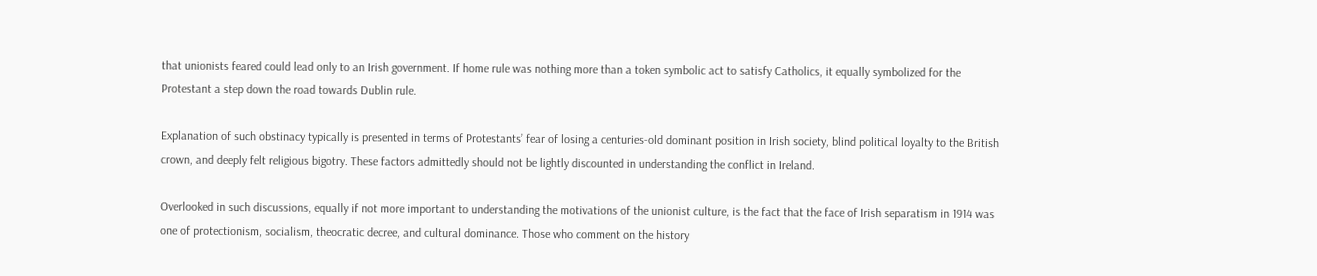that unionists feared could lead only to an Irish government. If home rule was nothing more than a token symbolic act to satisfy Catholics, it equally symbolized for the Protestant a step down the road towards Dublin rule.

Explanation of such obstinacy typically is presented in terms of Protestants’ fear of losing a centuries-old dominant position in Irish society, blind political loyalty to the British crown, and deeply felt religious bigotry. These factors admittedly should not be lightly discounted in understanding the conflict in Ireland.

Overlooked in such discussions, equally if not more important to understanding the motivations of the unionist culture, is the fact that the face of Irish separatism in 1914 was one of protectionism, socialism, theocratic decree, and cultural dominance. Those who comment on the history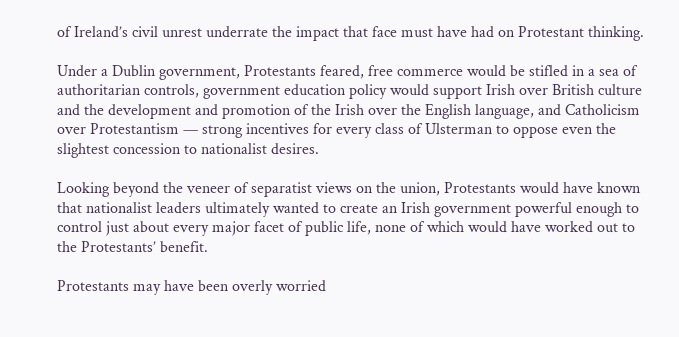of Ireland’s civil unrest underrate the impact that face must have had on Protestant thinking.

Under a Dublin government, Protestants feared, free commerce would be stifled in a sea of authoritarian controls, government education policy would support Irish over British culture and the development and promotion of the Irish over the English language, and Catholicism over Protestantism — strong incentives for every class of Ulsterman to oppose even the slightest concession to nationalist desires.

Looking beyond the veneer of separatist views on the union, Protestants would have known that nationalist leaders ultimately wanted to create an Irish government powerful enough to control just about every major facet of public life, none of which would have worked out to the Protestants’ benefit.

Protestants may have been overly worried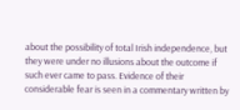about the possibility of total Irish independence, but they were under no illusions about the outcome if such ever came to pass. Evidence of their considerable fear is seen in a commentary written by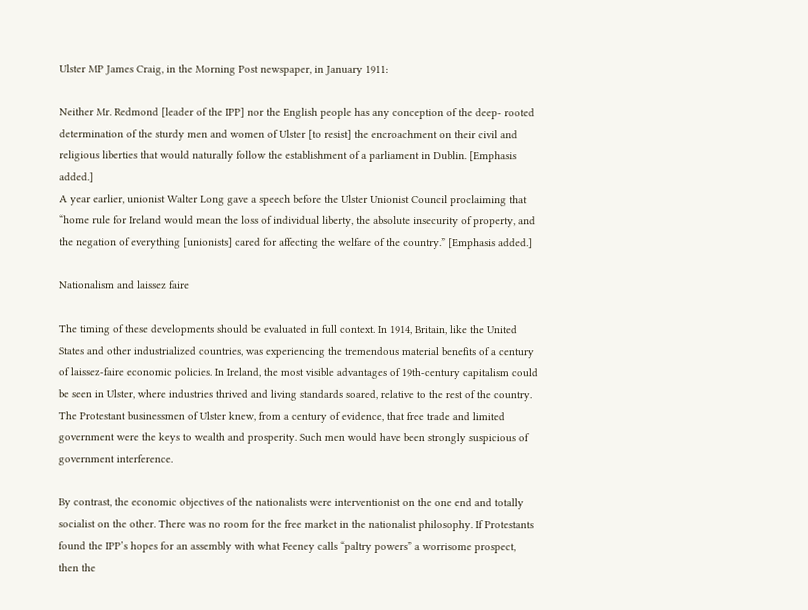Ulster MP James Craig, in the Morning Post newspaper, in January 1911:

Neither Mr. Redmond [leader of the IPP] nor the English people has any conception of the deep- rooted determination of the sturdy men and women of Ulster [to resist] the encroachment on their civil and religious liberties that would naturally follow the establishment of a parliament in Dublin. [Emphasis added.]
A year earlier, unionist Walter Long gave a speech before the Ulster Unionist Council proclaiming that “home rule for Ireland would mean the loss of individual liberty, the absolute insecurity of property, and the negation of everything [unionists] cared for affecting the welfare of the country.” [Emphasis added.]

Nationalism and laissez faire

The timing of these developments should be evaluated in full context. In 1914, Britain, like the United States and other industrialized countries, was experiencing the tremendous material benefits of a century of laissez-faire economic policies. In Ireland, the most visible advantages of 19th-century capitalism could be seen in Ulster, where industries thrived and living standards soared, relative to the rest of the country. The Protestant businessmen of Ulster knew, from a century of evidence, that free trade and limited government were the keys to wealth and prosperity. Such men would have been strongly suspicious of government interference.

By contrast, the economic objectives of the nationalists were interventionist on the one end and totally socialist on the other. There was no room for the free market in the nationalist philosophy. If Protestants found the IPP’s hopes for an assembly with what Feeney calls “paltry powers” a worrisome prospect, then the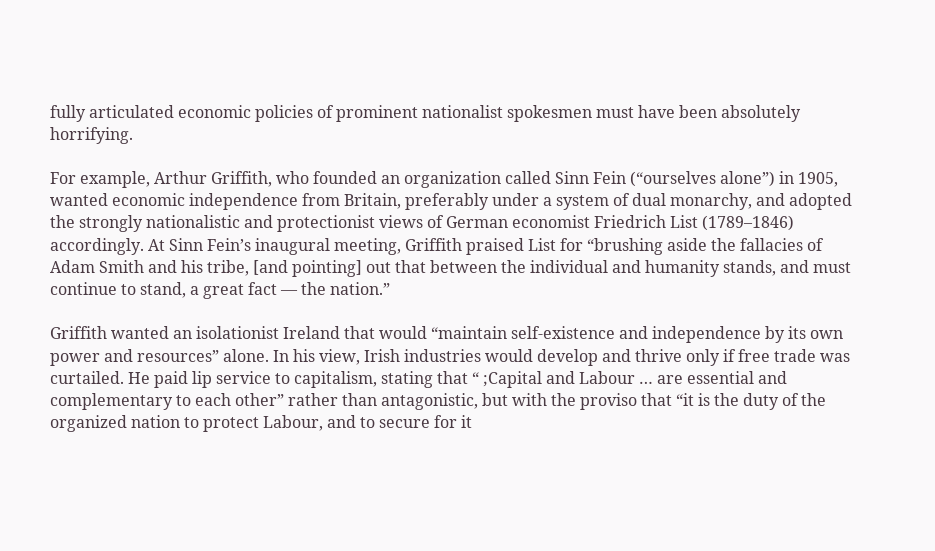fully articulated economic policies of prominent nationalist spokesmen must have been absolutely horrifying.

For example, Arthur Griffith, who founded an organization called Sinn Fein (“ourselves alone”) in 1905, wanted economic independence from Britain, preferably under a system of dual monarchy, and adopted the strongly nationalistic and protectionist views of German economist Friedrich List (1789–1846) accordingly. At Sinn Fein’s inaugural meeting, Griffith praised List for “brushing aside the fallacies of Adam Smith and his tribe, [and pointing] out that between the individual and humanity stands, and must continue to stand, a great fact — the nation.”

Griffith wanted an isolationist Ireland that would “maintain self-existence and independence by its own power and resources” alone. In his view, Irish industries would develop and thrive only if free trade was curtailed. He paid lip service to capitalism, stating that “ ;Capital and Labour … are essential and complementary to each other” rather than antagonistic, but with the proviso that “it is the duty of the organized nation to protect Labour, and to secure for it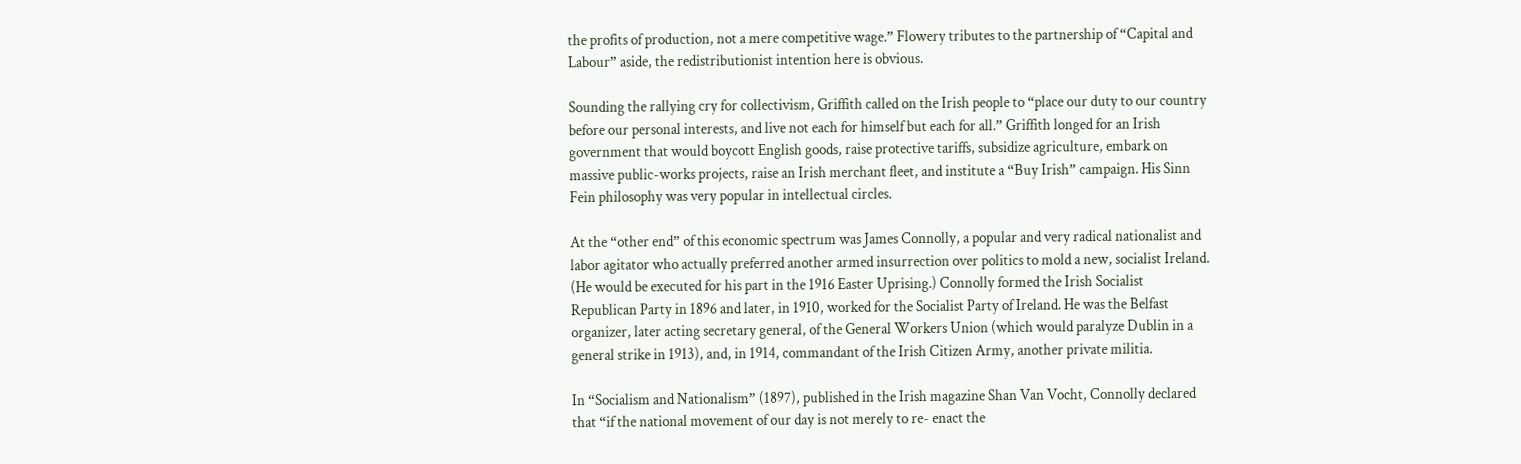the profits of production, not a mere competitive wage.” Flowery tributes to the partnership of “Capital and Labour” aside, the redistributionist intention here is obvious.

Sounding the rallying cry for collectivism, Griffith called on the Irish people to “place our duty to our country before our personal interests, and live not each for himself but each for all.” Griffith longed for an Irish government that would boycott English goods, raise protective tariffs, subsidize agriculture, embark on massive public-works projects, raise an Irish merchant fleet, and institute a “Buy Irish” campaign. His Sinn Fein philosophy was very popular in intellectual circles.

At the “other end” of this economic spectrum was James Connolly, a popular and very radical nationalist and labor agitator who actually preferred another armed insurrection over politics to mold a new, socialist Ireland. (He would be executed for his part in the 1916 Easter Uprising.) Connolly formed the Irish Socialist Republican Party in 1896 and later, in 1910, worked for the Socialist Party of Ireland. He was the Belfast organizer, later acting secretary general, of the General Workers Union (which would paralyze Dublin in a general strike in 1913), and, in 1914, commandant of the Irish Citizen Army, another private militia.

In “Socialism and Nationalism” (1897), published in the Irish magazine Shan Van Vocht, Connolly declared that “if the national movement of our day is not merely to re- enact the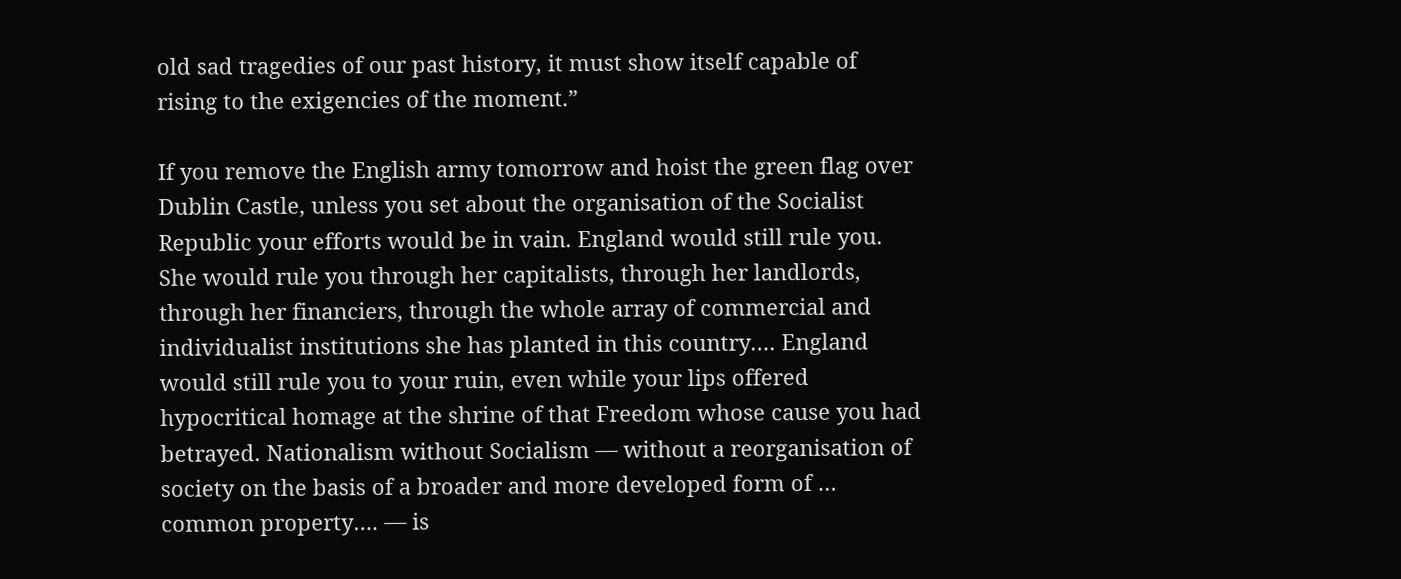old sad tragedies of our past history, it must show itself capable of rising to the exigencies of the moment.”

If you remove the English army tomorrow and hoist the green flag over Dublin Castle, unless you set about the organisation of the Socialist Republic your efforts would be in vain. England would still rule you. She would rule you through her capitalists, through her landlords, through her financiers, through the whole array of commercial and individualist institutions she has planted in this country.… England would still rule you to your ruin, even while your lips offered hypocritical homage at the shrine of that Freedom whose cause you had betrayed. Nationalism without Socialism — without a reorganisation of society on the basis of a broader and more developed form of … common property…. — is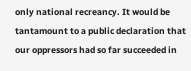only national recreancy. It would be tantamount to a public declaration that our oppressors had so far succeeded in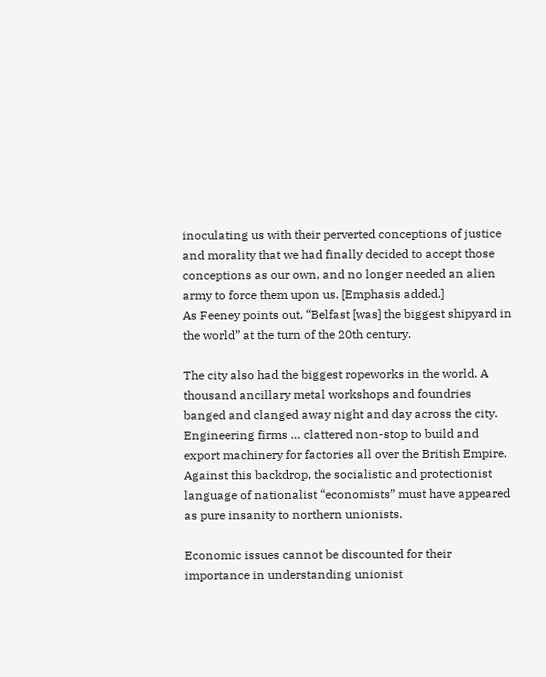inoculating us with their perverted conceptions of justice and morality that we had finally decided to accept those conceptions as our own, and no longer needed an alien army to force them upon us. [Emphasis added.]
As Feeney points out, “Belfast [was] the biggest shipyard in the world” at the turn of the 20th century.

The city also had the biggest ropeworks in the world. A thousand ancillary metal workshops and foundries banged and clanged away night and day across the city. Engineering firms … clattered non-stop to build and export machinery for factories all over the British Empire.
Against this backdrop, the socialistic and protectionist language of nationalist “economists” must have appeared as pure insanity to northern unionists.

Economic issues cannot be discounted for their importance in understanding unionist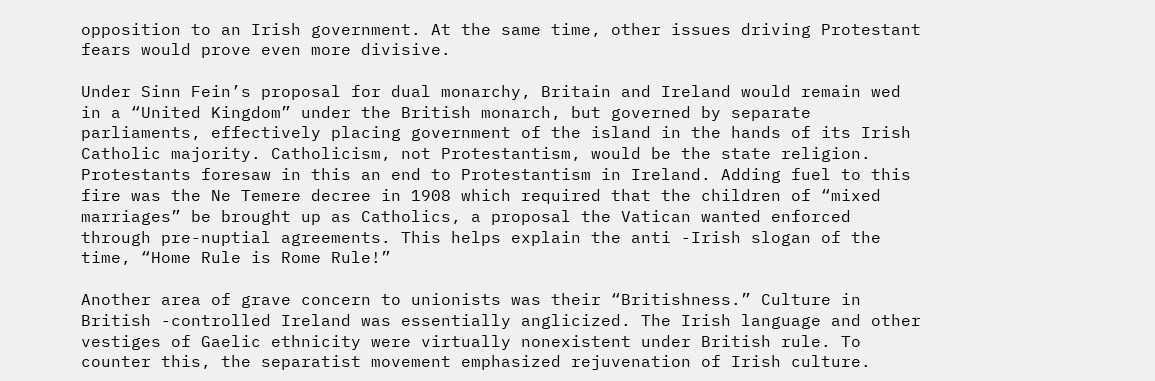opposition to an Irish government. At the same time, other issues driving Protestant fears would prove even more divisive.

Under Sinn Fein’s proposal for dual monarchy, Britain and Ireland would remain wed in a “United Kingdom” under the British monarch, but governed by separate parliaments, effectively placing government of the island in the hands of its Irish Catholic majority. Catholicism, not Protestantism, would be the state religion. Protestants foresaw in this an end to Protestantism in Ireland. Adding fuel to this fire was the Ne Temere decree in 1908 which required that the children of “mixed marriages” be brought up as Catholics, a proposal the Vatican wanted enforced through pre-nuptial agreements. This helps explain the anti -Irish slogan of the time, “Home Rule is Rome Rule!”

Another area of grave concern to unionists was their “Britishness.” Culture in British -controlled Ireland was essentially anglicized. The Irish language and other vestiges of Gaelic ethnicity were virtually nonexistent under British rule. To counter this, the separatist movement emphasized rejuvenation of Irish culture.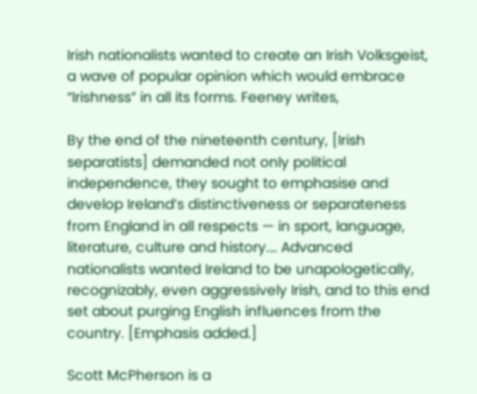Irish nationalists wanted to create an Irish Volksgeist, a wave of popular opinion which would embrace “Irishness” in all its forms. Feeney writes,

By the end of the nineteenth century, [Irish separatists] demanded not only political independence, they sought to emphasise and develop Ireland’s distinctiveness or separateness from England in all respects — in sport, language, literature, culture and history.… Advanced nationalists wanted Ireland to be unapologetically, recognizably, even aggressively Irish, and to this end set about purging English influences from the country. [Emphasis added.]

Scott McPherson is a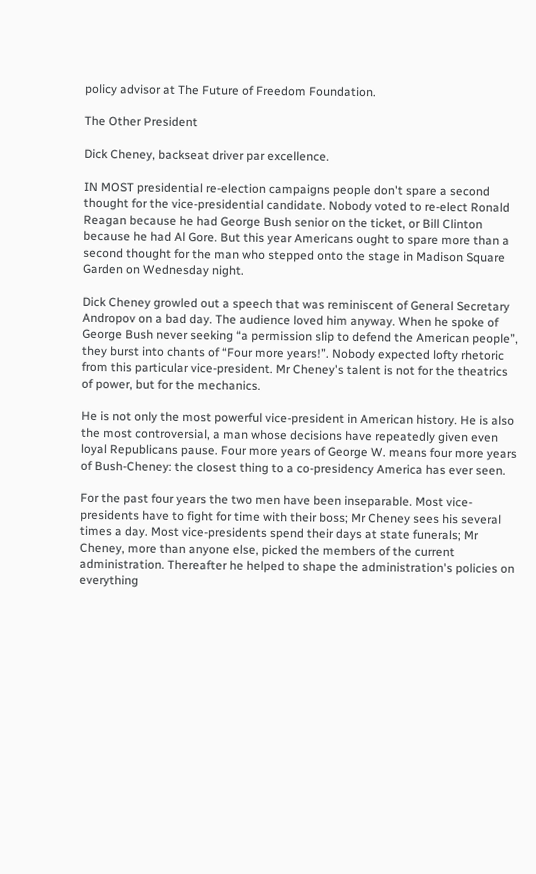policy advisor at The Future of Freedom Foundation.

The Other President

Dick Cheney, backseat driver par excellence.

IN MOST presidential re-election campaigns people don't spare a second thought for the vice-presidential candidate. Nobody voted to re-elect Ronald Reagan because he had George Bush senior on the ticket, or Bill Clinton because he had Al Gore. But this year Americans ought to spare more than a second thought for the man who stepped onto the stage in Madison Square Garden on Wednesday night.

Dick Cheney growled out a speech that was reminiscent of General Secretary Andropov on a bad day. The audience loved him anyway. When he spoke of George Bush never seeking “a permission slip to defend the American people”, they burst into chants of “Four more years!”. Nobody expected lofty rhetoric from this particular vice-president. Mr Cheney's talent is not for the theatrics of power, but for the mechanics.

He is not only the most powerful vice-president in American history. He is also the most controversial, a man whose decisions have repeatedly given even loyal Republicans pause. Four more years of George W. means four more years of Bush-Cheney: the closest thing to a co-presidency America has ever seen.

For the past four years the two men have been inseparable. Most vice-presidents have to fight for time with their boss; Mr Cheney sees his several times a day. Most vice-presidents spend their days at state funerals; Mr Cheney, more than anyone else, picked the members of the current administration. Thereafter he helped to shape the administration's policies on everything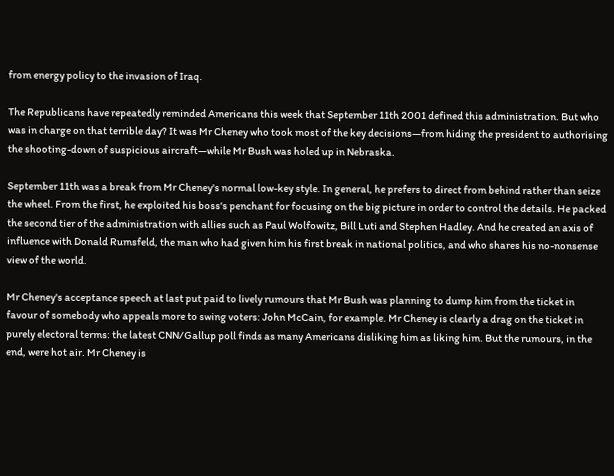from energy policy to the invasion of Iraq.

The Republicans have repeatedly reminded Americans this week that September 11th 2001 defined this administration. But who was in charge on that terrible day? It was Mr Cheney who took most of the key decisions—from hiding the president to authorising the shooting-down of suspicious aircraft—while Mr Bush was holed up in Nebraska.

September 11th was a break from Mr Cheney's normal low-key style. In general, he prefers to direct from behind rather than seize the wheel. From the first, he exploited his boss's penchant for focusing on the big picture in order to control the details. He packed the second tier of the administration with allies such as Paul Wolfowitz, Bill Luti and Stephen Hadley. And he created an axis of influence with Donald Rumsfeld, the man who had given him his first break in national politics, and who shares his no-nonsense view of the world.

Mr Cheney's acceptance speech at last put paid to lively rumours that Mr Bush was planning to dump him from the ticket in favour of somebody who appeals more to swing voters: John McCain, for example. Mr Cheney is clearly a drag on the ticket in purely electoral terms: the latest CNN/Gallup poll finds as many Americans disliking him as liking him. But the rumours, in the end, were hot air. Mr Cheney is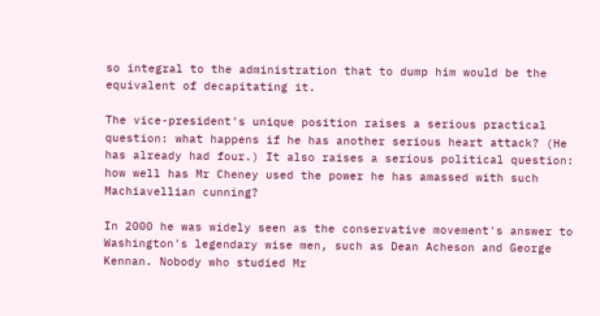so integral to the administration that to dump him would be the equivalent of decapitating it.

The vice-president's unique position raises a serious practical question: what happens if he has another serious heart attack? (He has already had four.) It also raises a serious political question: how well has Mr Cheney used the power he has amassed with such Machiavellian cunning?

In 2000 he was widely seen as the conservative movement's answer to Washington's legendary wise men, such as Dean Acheson and George Kennan. Nobody who studied Mr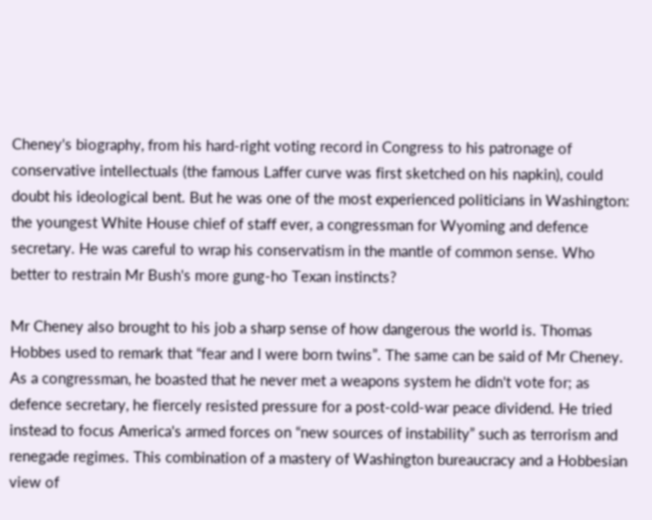Cheney's biography, from his hard-right voting record in Congress to his patronage of conservative intellectuals (the famous Laffer curve was first sketched on his napkin), could doubt his ideological bent. But he was one of the most experienced politicians in Washington: the youngest White House chief of staff ever, a congressman for Wyoming and defence secretary. He was careful to wrap his conservatism in the mantle of common sense. Who better to restrain Mr Bush's more gung-ho Texan instincts?

Mr Cheney also brought to his job a sharp sense of how dangerous the world is. Thomas Hobbes used to remark that “fear and I were born twins”. The same can be said of Mr Cheney. As a congressman, he boasted that he never met a weapons system he didn't vote for; as defence secretary, he fiercely resisted pressure for a post-cold-war peace dividend. He tried instead to focus America's armed forces on “new sources of instability” such as terrorism and renegade regimes. This combination of a mastery of Washington bureaucracy and a Hobbesian view of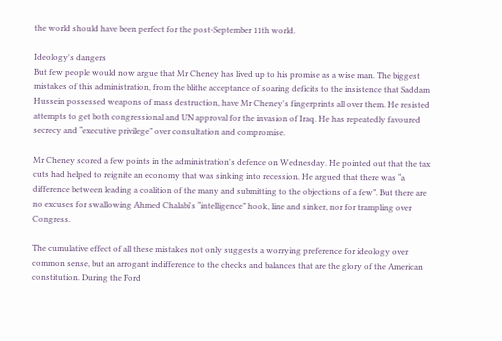the world should have been perfect for the post-September 11th world.

Ideology's dangers
But few people would now argue that Mr Cheney has lived up to his promise as a wise man. The biggest mistakes of this administration, from the blithe acceptance of soaring deficits to the insistence that Saddam Hussein possessed weapons of mass destruction, have Mr Cheney's fingerprints all over them. He resisted attempts to get both congressional and UN approval for the invasion of Iraq. He has repeatedly favoured secrecy and “executive privilege” over consultation and compromise.

Mr Cheney scored a few points in the administration's defence on Wednesday. He pointed out that the tax cuts had helped to reignite an economy that was sinking into recession. He argued that there was “a difference between leading a coalition of the many and submitting to the objections of a few”. But there are no excuses for swallowing Ahmed Chalabi's “intelligence” hook, line and sinker, nor for trampling over Congress.

The cumulative effect of all these mistakes not only suggests a worrying preference for ideology over common sense, but an arrogant indifference to the checks and balances that are the glory of the American constitution. During the Ford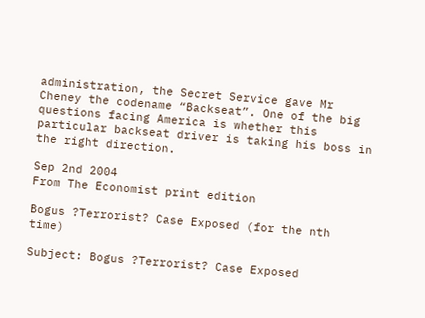administration, the Secret Service gave Mr Cheney the codename “Backseat”. One of the big questions facing America is whether this particular backseat driver is taking his boss in the right direction.

Sep 2nd 2004
From The Economist print edition

Bogus ?Terrorist? Case Exposed (for the nth time)

Subject: Bogus ?Terrorist? Case Exposed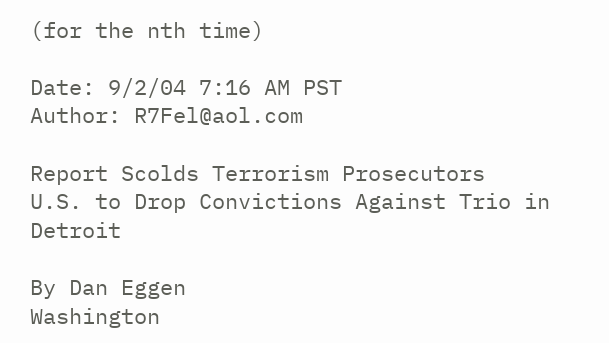(for the nth time)

Date: 9/2/04 7:16 AM PST
Author: R7Fel@aol.com

Report Scolds Terrorism Prosecutors
U.S. to Drop Convictions Against Trio in Detroit

By Dan Eggen
Washington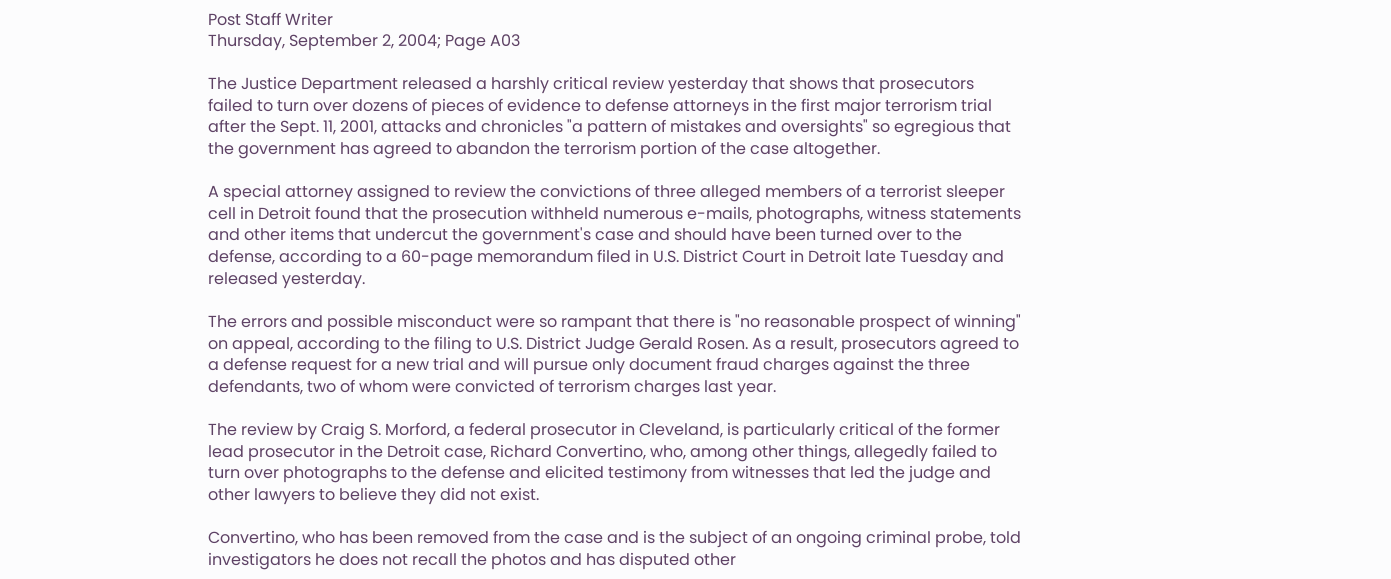Post Staff Writer
Thursday, September 2, 2004; Page A03

The Justice Department released a harshly critical review yesterday that shows that prosecutors failed to turn over dozens of pieces of evidence to defense attorneys in the first major terrorism trial after the Sept. 11, 2001, attacks and chronicles "a pattern of mistakes and oversights" so egregious that the government has agreed to abandon the terrorism portion of the case altogether.

A special attorney assigned to review the convictions of three alleged members of a terrorist sleeper cell in Detroit found that the prosecution withheld numerous e-mails, photographs, witness statements and other items that undercut the government's case and should have been turned over to the defense, according to a 60-page memorandum filed in U.S. District Court in Detroit late Tuesday and released yesterday.

The errors and possible misconduct were so rampant that there is "no reasonable prospect of winning" on appeal, according to the filing to U.S. District Judge Gerald Rosen. As a result, prosecutors agreed to a defense request for a new trial and will pursue only document fraud charges against the three defendants, two of whom were convicted of terrorism charges last year.

The review by Craig S. Morford, a federal prosecutor in Cleveland, is particularly critical of the former lead prosecutor in the Detroit case, Richard Convertino, who, among other things, allegedly failed to turn over photographs to the defense and elicited testimony from witnesses that led the judge and other lawyers to believe they did not exist.

Convertino, who has been removed from the case and is the subject of an ongoing criminal probe, told investigators he does not recall the photos and has disputed other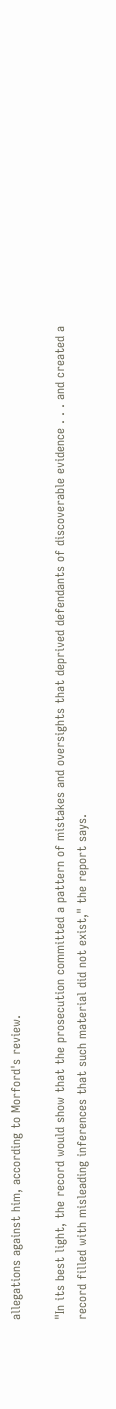allegations against him, according to Morford's review.

"In its best light, the record would show that the prosecution committed a pattern of mistakes and oversights that deprived defendants of discoverable evidence . . . and created a record filled with misleading inferences that such material did not exist," the report says.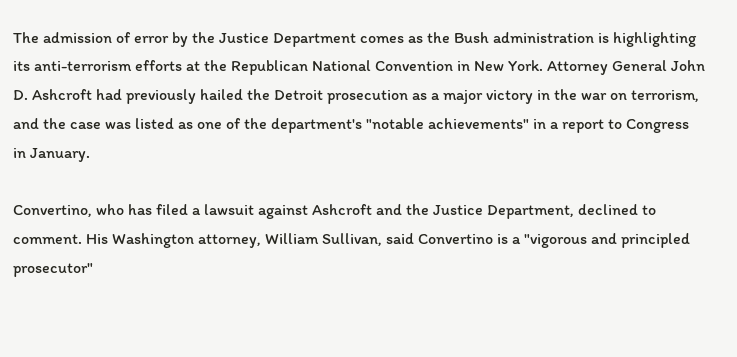The admission of error by the Justice Department comes as the Bush administration is highlighting its anti-terrorism efforts at the Republican National Convention in New York. Attorney General John D. Ashcroft had previously hailed the Detroit prosecution as a major victory in the war on terrorism, and the case was listed as one of the department's "notable achievements" in a report to Congress in January.

Convertino, who has filed a lawsuit against Ashcroft and the Justice Department, declined to comment. His Washington attorney, William Sullivan, said Convertino is a "vigorous and principled prosecutor"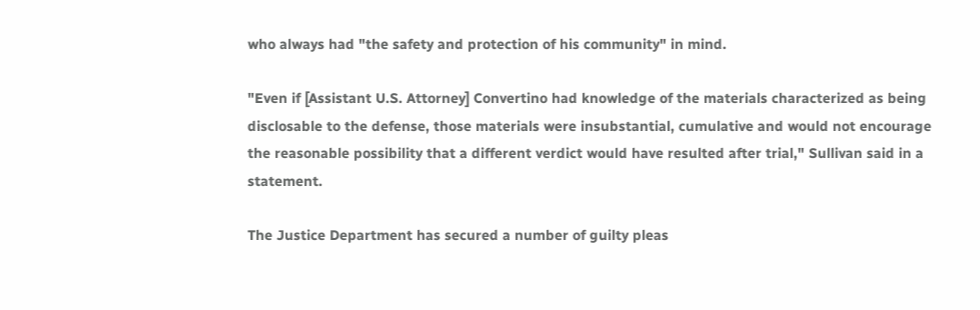who always had "the safety and protection of his community" in mind.

"Even if [Assistant U.S. Attorney] Convertino had knowledge of the materials characterized as being disclosable to the defense, those materials were insubstantial, cumulative and would not encourage the reasonable possibility that a different verdict would have resulted after trial," Sullivan said in a statement.

The Justice Department has secured a number of guilty pleas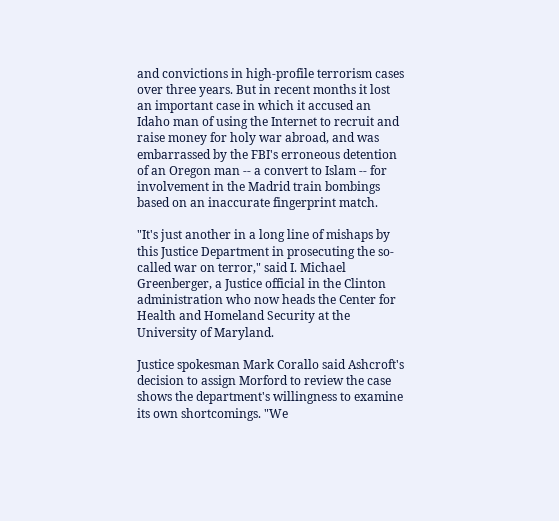and convictions in high-profile terrorism cases over three years. But in recent months it lost an important case in which it accused an Idaho man of using the Internet to recruit and raise money for holy war abroad, and was embarrassed by the FBI's erroneous detention of an Oregon man -- a convert to Islam -- for involvement in the Madrid train bombings based on an inaccurate fingerprint match.

"It's just another in a long line of mishaps by this Justice Department in prosecuting the so-called war on terror," said I. Michael Greenberger, a Justice official in the Clinton administration who now heads the Center for Health and Homeland Security at the University of Maryland.

Justice spokesman Mark Corallo said Ashcroft's decision to assign Morford to review the case shows the department's willingness to examine its own shortcomings. "We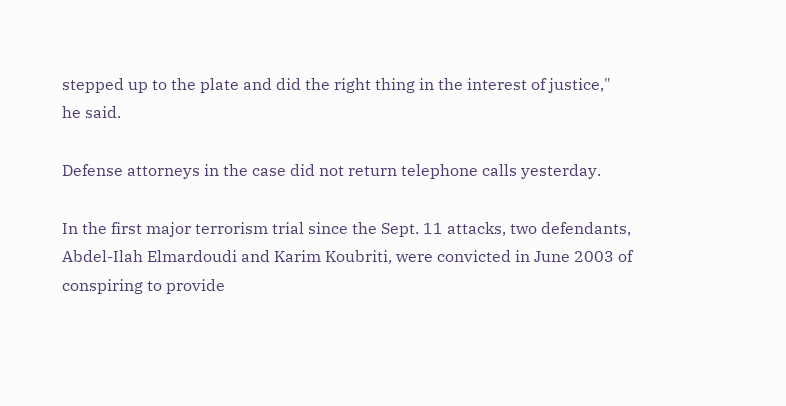stepped up to the plate and did the right thing in the interest of justice," he said.

Defense attorneys in the case did not return telephone calls yesterday.

In the first major terrorism trial since the Sept. 11 attacks, two defendants, Abdel-Ilah Elmardoudi and Karim Koubriti, were convicted in June 2003 of conspiring to provide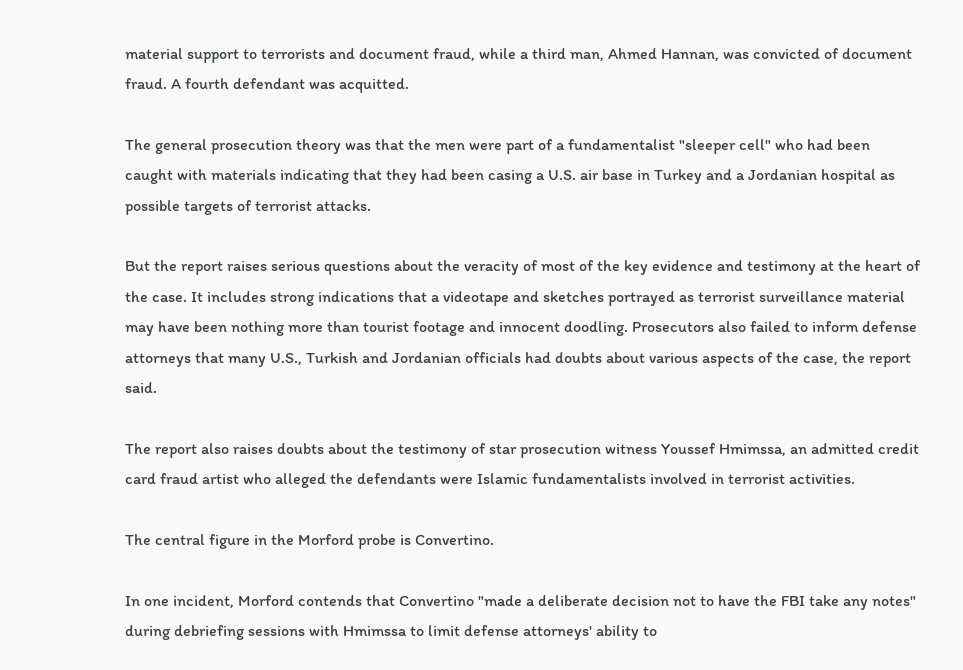material support to terrorists and document fraud, while a third man, Ahmed Hannan, was convicted of document fraud. A fourth defendant was acquitted.

The general prosecution theory was that the men were part of a fundamentalist "sleeper cell" who had been caught with materials indicating that they had been casing a U.S. air base in Turkey and a Jordanian hospital as possible targets of terrorist attacks.

But the report raises serious questions about the veracity of most of the key evidence and testimony at the heart of the case. It includes strong indications that a videotape and sketches portrayed as terrorist surveillance material may have been nothing more than tourist footage and innocent doodling. Prosecutors also failed to inform defense attorneys that many U.S., Turkish and Jordanian officials had doubts about various aspects of the case, the report said.

The report also raises doubts about the testimony of star prosecution witness Youssef Hmimssa, an admitted credit card fraud artist who alleged the defendants were Islamic fundamentalists involved in terrorist activities.

The central figure in the Morford probe is Convertino.

In one incident, Morford contends that Convertino "made a deliberate decision not to have the FBI take any notes" during debriefing sessions with Hmimssa to limit defense attorneys' ability to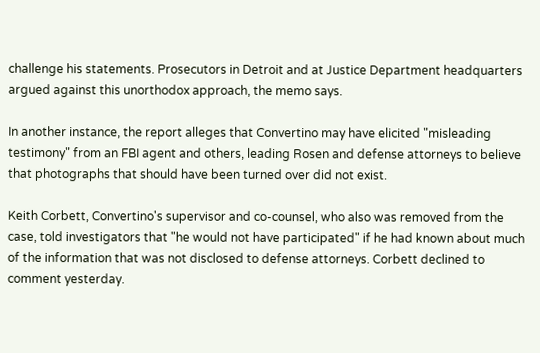challenge his statements. Prosecutors in Detroit and at Justice Department headquarters argued against this unorthodox approach, the memo says.

In another instance, the report alleges that Convertino may have elicited "misleading testimony" from an FBI agent and others, leading Rosen and defense attorneys to believe that photographs that should have been turned over did not exist.

Keith Corbett, Convertino's supervisor and co-counsel, who also was removed from the case, told investigators that "he would not have participated" if he had known about much of the information that was not disclosed to defense attorneys. Corbett declined to comment yesterday.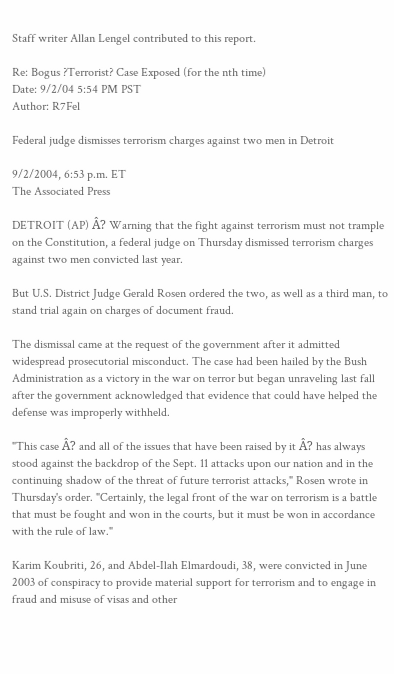Staff writer Allan Lengel contributed to this report.

Re: Bogus ?Terrorist? Case Exposed (for the nth time)
Date: 9/2/04 5:54 PM PST
Author: R7Fel

Federal judge dismisses terrorism charges against two men in Detroit

9/2/2004, 6:53 p.m. ET
The Associated Press

DETROIT (AP) Â? Warning that the fight against terrorism must not trample on the Constitution, a federal judge on Thursday dismissed terrorism charges against two men convicted last year.

But U.S. District Judge Gerald Rosen ordered the two, as well as a third man, to stand trial again on charges of document fraud.

The dismissal came at the request of the government after it admitted widespread prosecutorial misconduct. The case had been hailed by the Bush Administration as a victory in the war on terror but began unraveling last fall after the government acknowledged that evidence that could have helped the defense was improperly withheld.

"This case Â? and all of the issues that have been raised by it Â? has always stood against the backdrop of the Sept. 11 attacks upon our nation and in the continuing shadow of the threat of future terrorist attacks," Rosen wrote in Thursday's order. "Certainly, the legal front of the war on terrorism is a battle that must be fought and won in the courts, but it must be won in accordance with the rule of law."

Karim Koubriti, 26, and Abdel-Ilah Elmardoudi, 38, were convicted in June 2003 of conspiracy to provide material support for terrorism and to engage in fraud and misuse of visas and other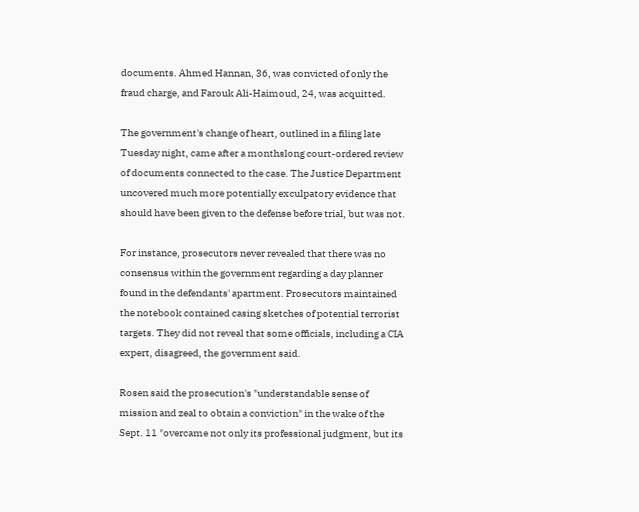documents. Ahmed Hannan, 36, was convicted of only the fraud charge, and Farouk Ali-Haimoud, 24, was acquitted.

The government's change of heart, outlined in a filing late Tuesday night, came after a monthslong court-ordered review of documents connected to the case. The Justice Department uncovered much more potentially exculpatory evidence that should have been given to the defense before trial, but was not.

For instance, prosecutors never revealed that there was no consensus within the government regarding a day planner found in the defendants' apartment. Prosecutors maintained the notebook contained casing sketches of potential terrorist targets. They did not reveal that some officials, including a CIA expert, disagreed, the government said.

Rosen said the prosecution's "understandable sense of mission and zeal to obtain a conviction" in the wake of the Sept. 11 "overcame not only its professional judgment, but its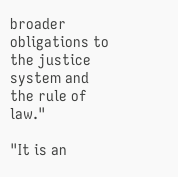broader obligations to the justice system and the rule of law."

"It is an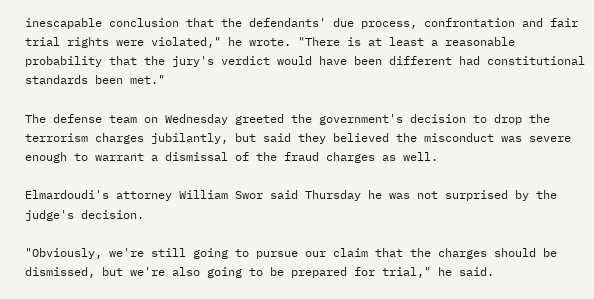inescapable conclusion that the defendants' due process, confrontation and fair trial rights were violated," he wrote. "There is at least a reasonable probability that the jury's verdict would have been different had constitutional standards been met."

The defense team on Wednesday greeted the government's decision to drop the terrorism charges jubilantly, but said they believed the misconduct was severe enough to warrant a dismissal of the fraud charges as well.

Elmardoudi's attorney William Swor said Thursday he was not surprised by the judge's decision.

"Obviously, we're still going to pursue our claim that the charges should be dismissed, but we're also going to be prepared for trial," he said.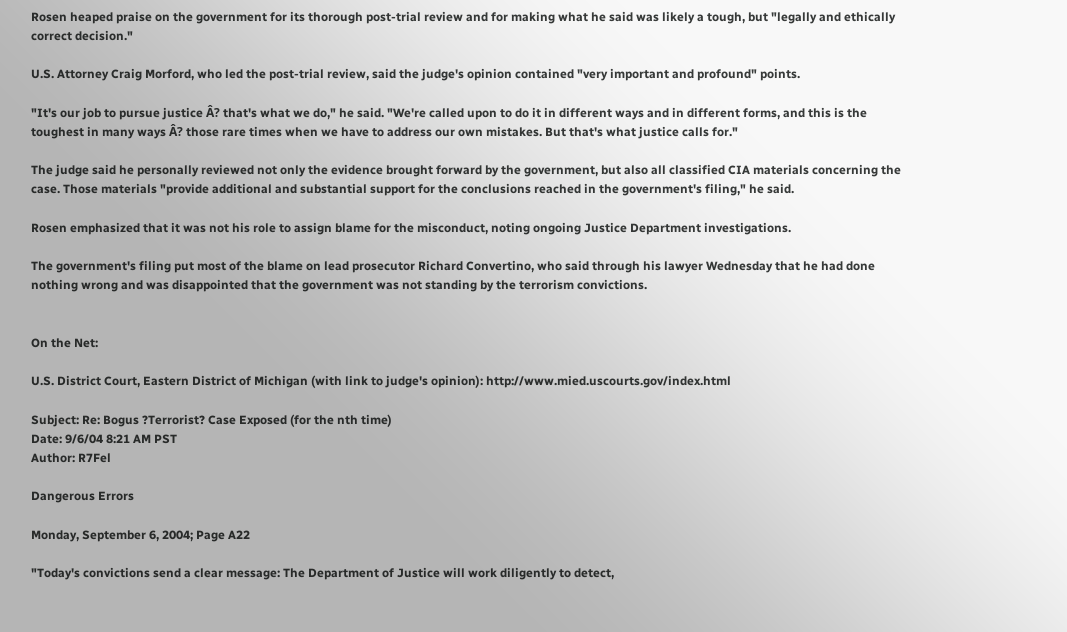Rosen heaped praise on the government for its thorough post-trial review and for making what he said was likely a tough, but "legally and ethically correct decision."

U.S. Attorney Craig Morford, who led the post-trial review, said the judge's opinion contained "very important and profound" points.

"It's our job to pursue justice Â? that's what we do," he said. "We're called upon to do it in different ways and in different forms, and this is the toughest in many ways Â? those rare times when we have to address our own mistakes. But that's what justice calls for."

The judge said he personally reviewed not only the evidence brought forward by the government, but also all classified CIA materials concerning the case. Those materials "provide additional and substantial support for the conclusions reached in the government's filing," he said.

Rosen emphasized that it was not his role to assign blame for the misconduct, noting ongoing Justice Department investigations.

The government's filing put most of the blame on lead prosecutor Richard Convertino, who said through his lawyer Wednesday that he had done nothing wrong and was disappointed that the government was not standing by the terrorism convictions.


On the Net:

U.S. District Court, Eastern District of Michigan (with link to judge's opinion): http://www.mied.uscourts.gov/index.html

Subject: Re: Bogus ?Terrorist? Case Exposed (for the nth time)
Date: 9/6/04 8:21 AM PST
Author: R7Fel

Dangerous Errors

Monday, September 6, 2004; Page A22

"Today's convictions send a clear message: The Department of Justice will work diligently to detect,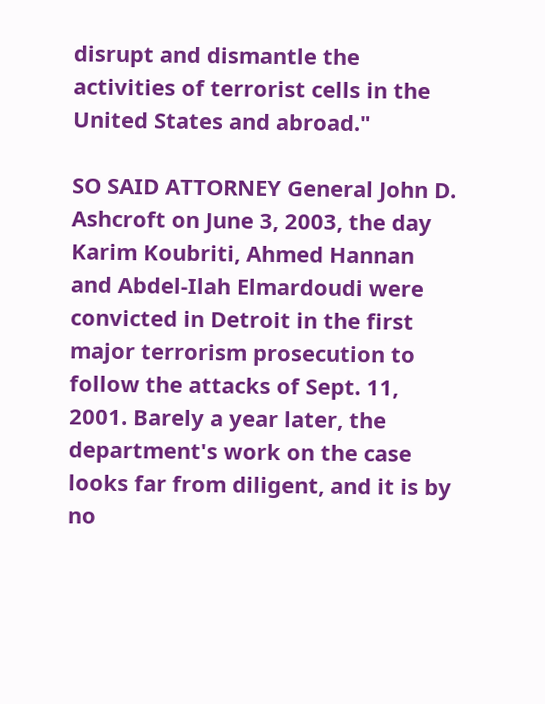disrupt and dismantle the activities of terrorist cells in the United States and abroad."

SO SAID ATTORNEY General John D. Ashcroft on June 3, 2003, the day Karim Koubriti, Ahmed Hannan and Abdel-Ilah Elmardoudi were convicted in Detroit in the first major terrorism prosecution to follow the attacks of Sept. 11, 2001. Barely a year later, the department's work on the case looks far from diligent, and it is by no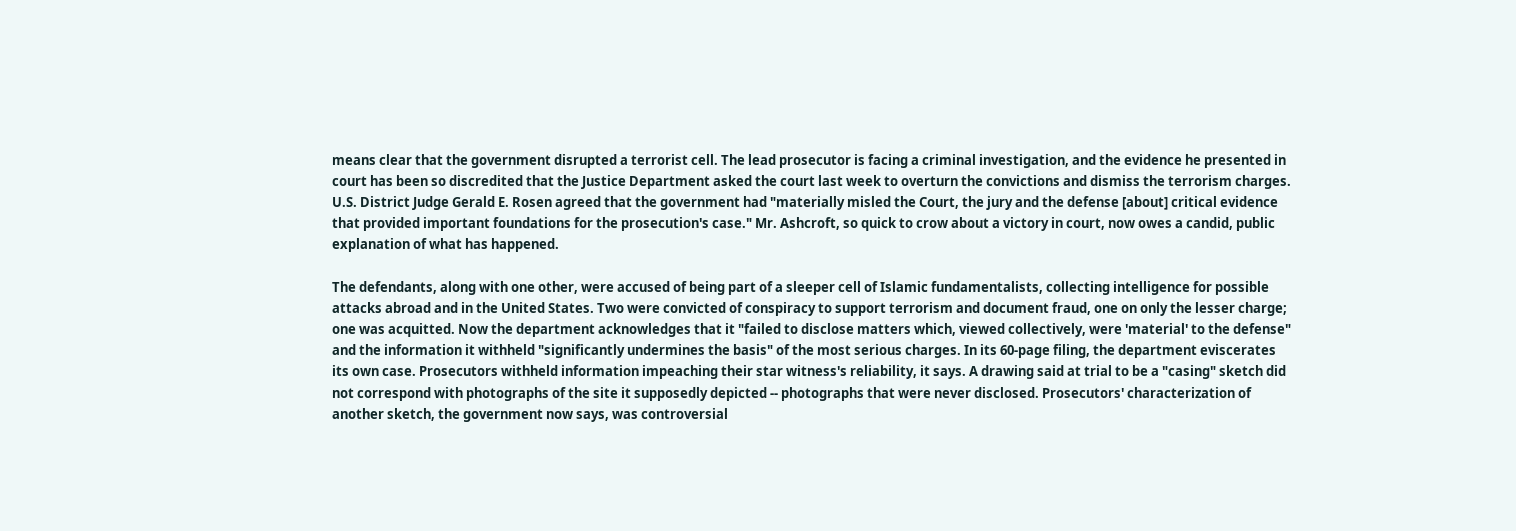means clear that the government disrupted a terrorist cell. The lead prosecutor is facing a criminal investigation, and the evidence he presented in court has been so discredited that the Justice Department asked the court last week to overturn the convictions and dismiss the terrorism charges. U.S. District Judge Gerald E. Rosen agreed that the government had "materially misled the Court, the jury and the defense [about] critical evidence that provided important foundations for the prosecution's case." Mr. Ashcroft, so quick to crow about a victory in court, now owes a candid, public explanation of what has happened.

The defendants, along with one other, were accused of being part of a sleeper cell of Islamic fundamentalists, collecting intelligence for possible attacks abroad and in the United States. Two were convicted of conspiracy to support terrorism and document fraud, one on only the lesser charge; one was acquitted. Now the department acknowledges that it "failed to disclose matters which, viewed collectively, were 'material' to the defense" and the information it withheld "significantly undermines the basis" of the most serious charges. In its 60-page filing, the department eviscerates its own case. Prosecutors withheld information impeaching their star witness's reliability, it says. A drawing said at trial to be a "casing" sketch did not correspond with photographs of the site it supposedly depicted -- photographs that were never disclosed. Prosecutors' characterization of another sketch, the government now says, was controversial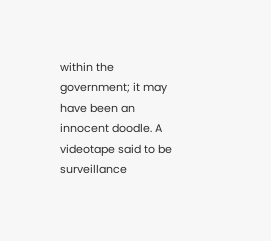within the government; it may have been an innocent doodle. A videotape said to be surveillance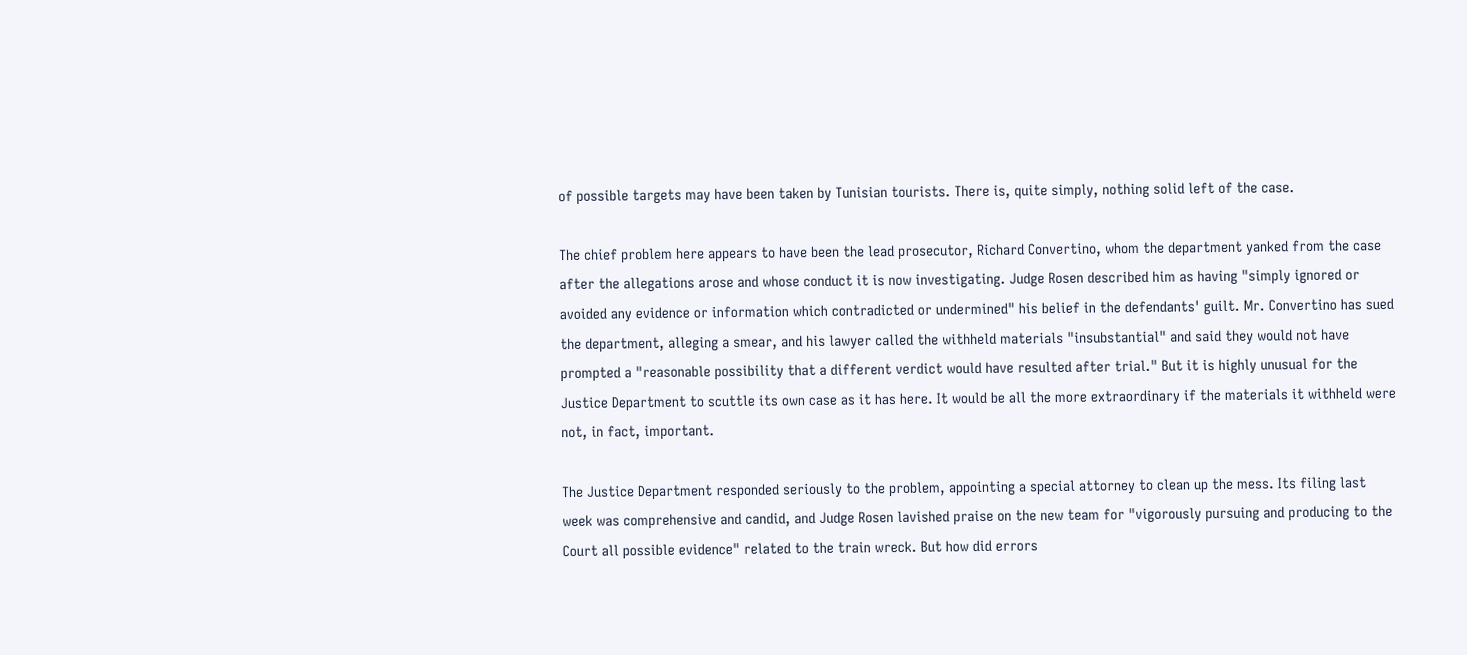of possible targets may have been taken by Tunisian tourists. There is, quite simply, nothing solid left of the case.

The chief problem here appears to have been the lead prosecutor, Richard Convertino, whom the department yanked from the case after the allegations arose and whose conduct it is now investigating. Judge Rosen described him as having "simply ignored or avoided any evidence or information which contradicted or undermined" his belief in the defendants' guilt. Mr. Convertino has sued the department, alleging a smear, and his lawyer called the withheld materials "insubstantial" and said they would not have prompted a "reasonable possibility that a different verdict would have resulted after trial." But it is highly unusual for the Justice Department to scuttle its own case as it has here. It would be all the more extraordinary if the materials it withheld were not, in fact, important.

The Justice Department responded seriously to the problem, appointing a special attorney to clean up the mess. Its filing last week was comprehensive and candid, and Judge Rosen lavished praise on the new team for "vigorously pursuing and producing to the Court all possible evidence" related to the train wreck. But how did errors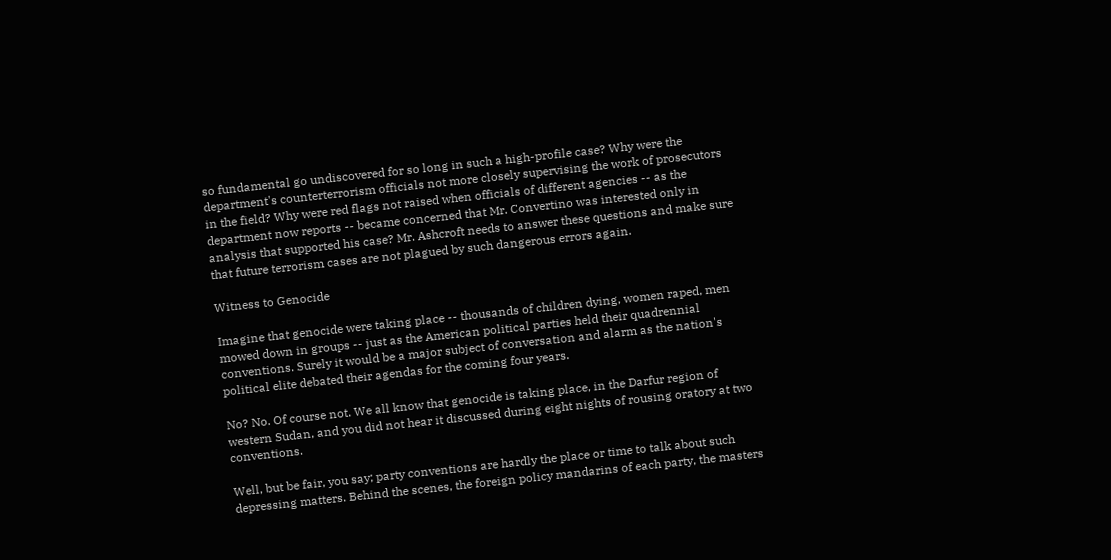so fundamental go undiscovered for so long in such a high-profile case? Why were the department's counterterrorism officials not more closely supervising the work of prosecutors in the field? Why were red flags not raised when officials of different agencies -- as the department now reports -- became concerned that Mr. Convertino was interested only in analysis that supported his case? Mr. Ashcroft needs to answer these questions and make sure that future terrorism cases are not plagued by such dangerous errors again.

Witness to Genocide

Imagine that genocide were taking place -- thousands of children dying, women raped, men mowed down in groups -- just as the American political parties held their quadrennial conventions. Surely it would be a major subject of conversation and alarm as the nation's political elite debated their agendas for the coming four years.

No? No. Of course not. We all know that genocide is taking place, in the Darfur region of western Sudan, and you did not hear it discussed during eight nights of rousing oratory at two conventions.

Well, but be fair, you say; party conventions are hardly the place or time to talk about such depressing matters. Behind the scenes, the foreign policy mandarins of each party, the masters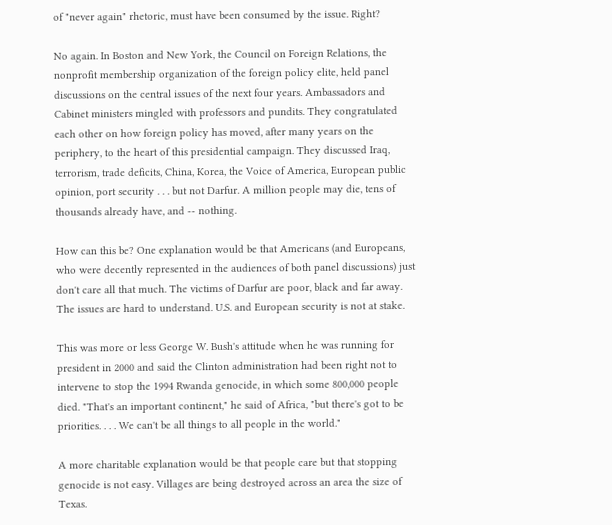of "never again" rhetoric, must have been consumed by the issue. Right?

No again. In Boston and New York, the Council on Foreign Relations, the nonprofit membership organization of the foreign policy elite, held panel discussions on the central issues of the next four years. Ambassadors and Cabinet ministers mingled with professors and pundits. They congratulated each other on how foreign policy has moved, after many years on the periphery, to the heart of this presidential campaign. They discussed Iraq, terrorism, trade deficits, China, Korea, the Voice of America, European public opinion, port security . . . but not Darfur. A million people may die, tens of thousands already have, and -- nothing.

How can this be? One explanation would be that Americans (and Europeans, who were decently represented in the audiences of both panel discussions) just don't care all that much. The victims of Darfur are poor, black and far away. The issues are hard to understand. U.S. and European security is not at stake.

This was more or less George W. Bush's attitude when he was running for president in 2000 and said the Clinton administration had been right not to intervene to stop the 1994 Rwanda genocide, in which some 800,000 people died. "That's an important continent," he said of Africa, "but there's got to be priorities. . . . We can't be all things to all people in the world."

A more charitable explanation would be that people care but that stopping genocide is not easy. Villages are being destroyed across an area the size of Texas.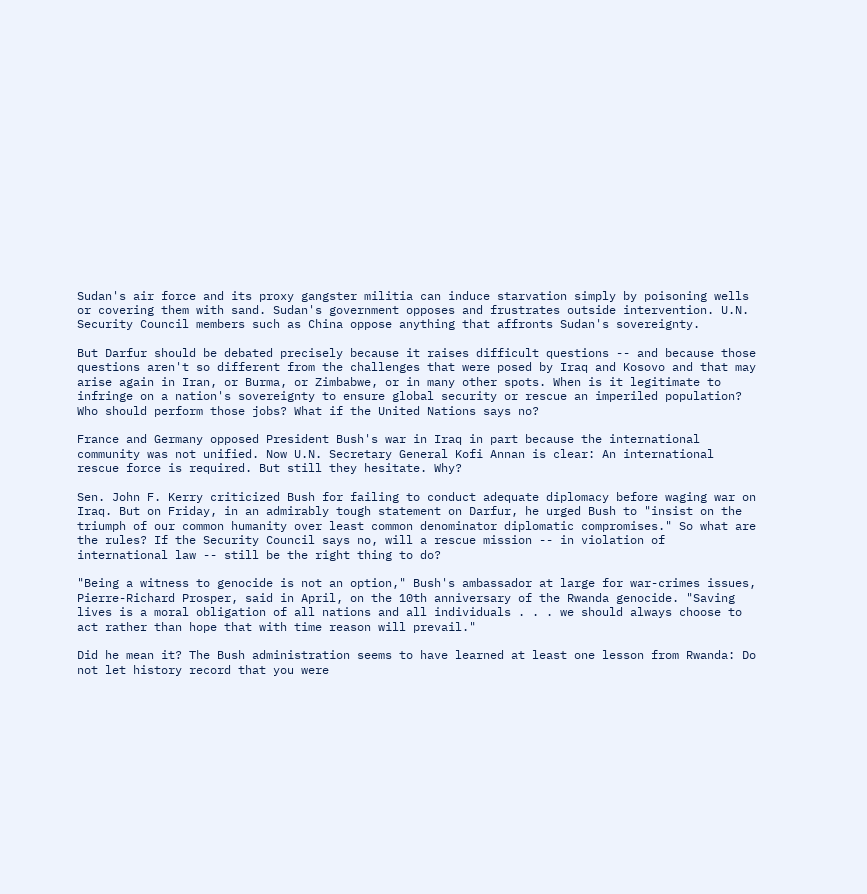Sudan's air force and its proxy gangster militia can induce starvation simply by poisoning wells or covering them with sand. Sudan's government opposes and frustrates outside intervention. U.N. Security Council members such as China oppose anything that affronts Sudan's sovereignty.

But Darfur should be debated precisely because it raises difficult questions -- and because those questions aren't so different from the challenges that were posed by Iraq and Kosovo and that may arise again in Iran, or Burma, or Zimbabwe, or in many other spots. When is it legitimate to infringe on a nation's sovereignty to ensure global security or rescue an imperiled population? Who should perform those jobs? What if the United Nations says no?

France and Germany opposed President Bush's war in Iraq in part because the international community was not unified. Now U.N. Secretary General Kofi Annan is clear: An international rescue force is required. But still they hesitate. Why?

Sen. John F. Kerry criticized Bush for failing to conduct adequate diplomacy before waging war on Iraq. But on Friday, in an admirably tough statement on Darfur, he urged Bush to "insist on the triumph of our common humanity over least common denominator diplomatic compromises." So what are the rules? If the Security Council says no, will a rescue mission -- in violation of international law -- still be the right thing to do?

"Being a witness to genocide is not an option," Bush's ambassador at large for war-crimes issues, Pierre-Richard Prosper, said in April, on the 10th anniversary of the Rwanda genocide. "Saving lives is a moral obligation of all nations and all individuals . . . we should always choose to act rather than hope that with time reason will prevail."

Did he mean it? The Bush administration seems to have learned at least one lesson from Rwanda: Do not let history record that you were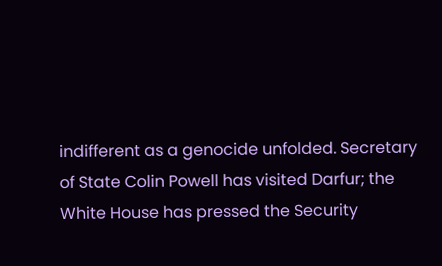indifferent as a genocide unfolded. Secretary of State Colin Powell has visited Darfur; the White House has pressed the Security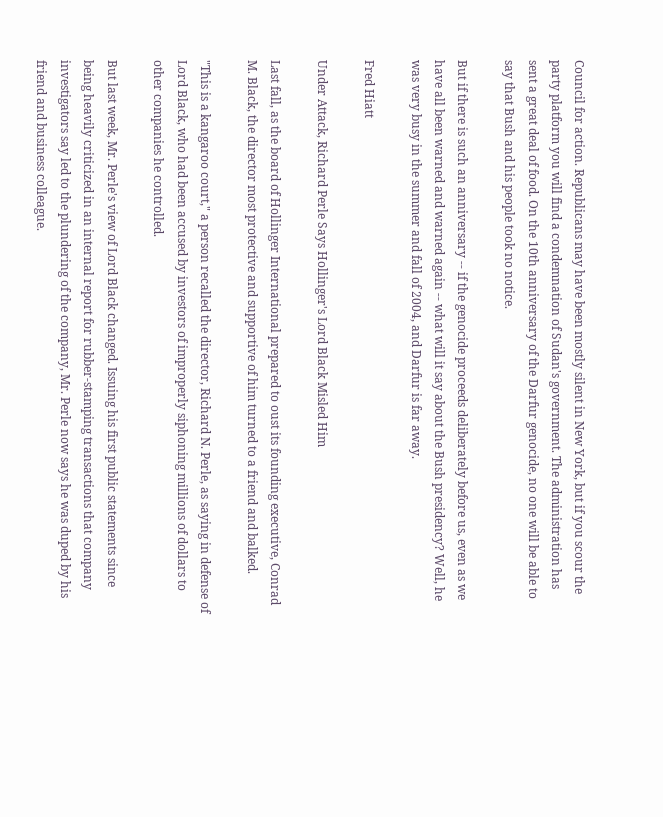Council for action. Republicans may have been mostly silent in New York, but if you scour the party platform you will find a condemnation of Sudan's government. The administration has sent a great deal of food. On the 10th anniversary of the Darfur genocide, no one will be able to say that Bush and his people took no notice.

But if there is such an anniversary -- if the genocide proceeds deliberately before us, even as we have all been warned and warned again -- what will it say about the Bush presidency? Well, he was very busy in the summer and fall of 2004, and Darfur is far away.

Fred Hiatt

Under Attack, Richard Perle Says Hollinger's Lord Black Misled Him

Last fall, as the board of Hollinger International prepared to oust its founding executive, Conrad M. Black, the director most protective and supportive of him turned to a friend and balked.

"This is a kangaroo court," a person recalled the director, Richard N. Perle, as saying in defense of Lord Black, who had been accused by investors of improperly siphoning millions of dollars to other companies he controlled.

But last week, Mr. Perle's view of Lord Black changed. Issuing his first public statements since being heavily criticized in an internal report for rubber-stamping transactions that company investigators say led to the plundering of the company, Mr. Perle now says he was duped by his friend and business colleague.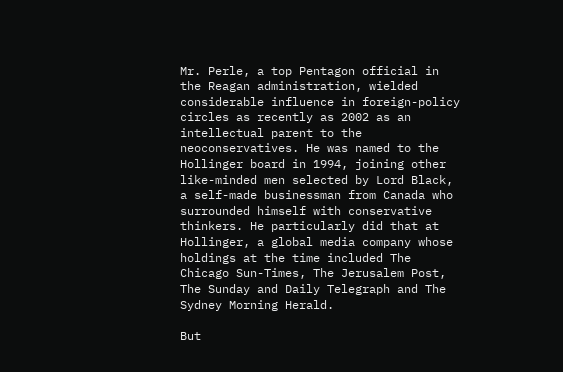Mr. Perle, a top Pentagon official in the Reagan administration, wielded considerable influence in foreign-policy circles as recently as 2002 as an intellectual parent to the neoconservatives. He was named to the Hollinger board in 1994, joining other like-minded men selected by Lord Black, a self-made businessman from Canada who surrounded himself with conservative thinkers. He particularly did that at Hollinger, a global media company whose holdings at the time included The Chicago Sun-Times, The Jerusalem Post, The Sunday and Daily Telegraph and The Sydney Morning Herald.

But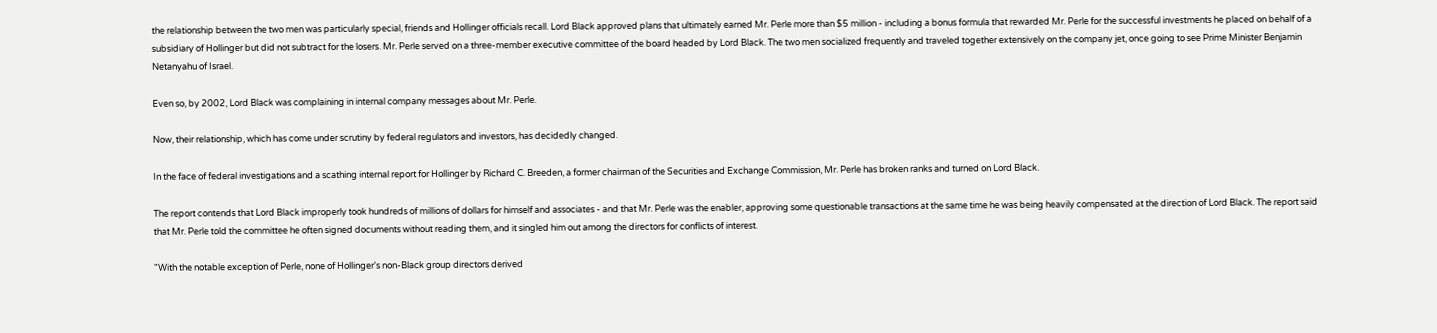the relationship between the two men was particularly special, friends and Hollinger officials recall. Lord Black approved plans that ultimately earned Mr. Perle more than $5 million - including a bonus formula that rewarded Mr. Perle for the successful investments he placed on behalf of a subsidiary of Hollinger but did not subtract for the losers. Mr. Perle served on a three-member executive committee of the board headed by Lord Black. The two men socialized frequently and traveled together extensively on the company jet, once going to see Prime Minister Benjamin Netanyahu of Israel.

Even so, by 2002, Lord Black was complaining in internal company messages about Mr. Perle.

Now, their relationship, which has come under scrutiny by federal regulators and investors, has decidedly changed.

In the face of federal investigations and a scathing internal report for Hollinger by Richard C. Breeden, a former chairman of the Securities and Exchange Commission, Mr. Perle has broken ranks and turned on Lord Black.

The report contends that Lord Black improperly took hundreds of millions of dollars for himself and associates - and that Mr. Perle was the enabler, approving some questionable transactions at the same time he was being heavily compensated at the direction of Lord Black. The report said that Mr. Perle told the committee he often signed documents without reading them, and it singled him out among the directors for conflicts of interest.

"With the notable exception of Perle, none of Hollinger's non-Black group directors derived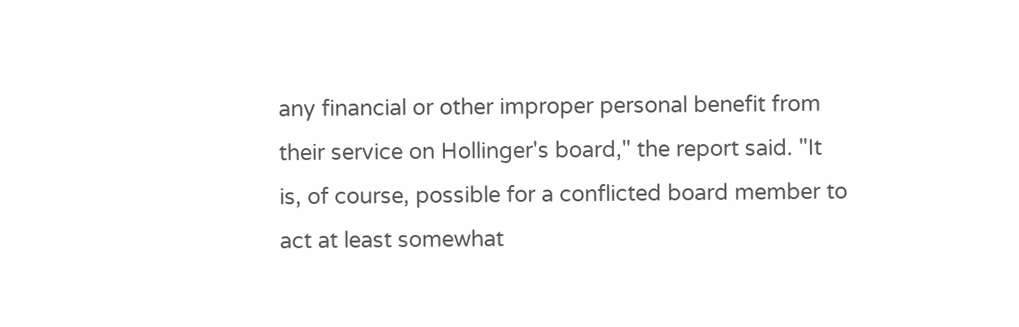any financial or other improper personal benefit from their service on Hollinger's board," the report said. "It is, of course, possible for a conflicted board member to act at least somewhat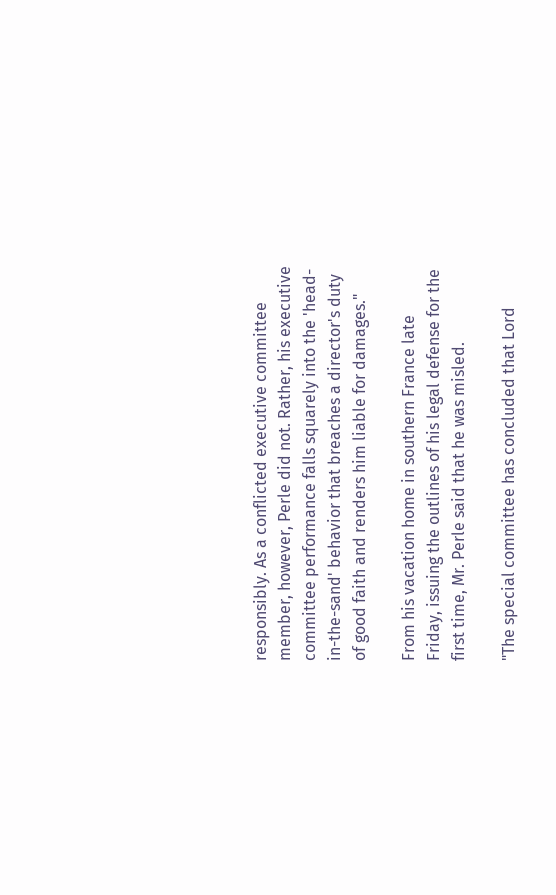responsibly. As a conflicted executive committee member, however, Perle did not. Rather, his executive committee performance falls squarely into the 'head-in-the-sand' behavior that breaches a director's duty of good faith and renders him liable for damages."

From his vacation home in southern France late Friday, issuing the outlines of his legal defense for the first time, Mr. Perle said that he was misled.

"The special committee has concluded that Lord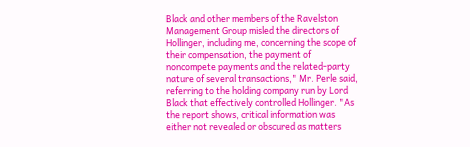Black and other members of the Ravelston Management Group misled the directors of Hollinger, including me, concerning the scope of their compensation, the payment of noncompete payments and the related-party nature of several transactions," Mr. Perle said, referring to the holding company run by Lord Black that effectively controlled Hollinger. "As the report shows, critical information was either not revealed or obscured as matters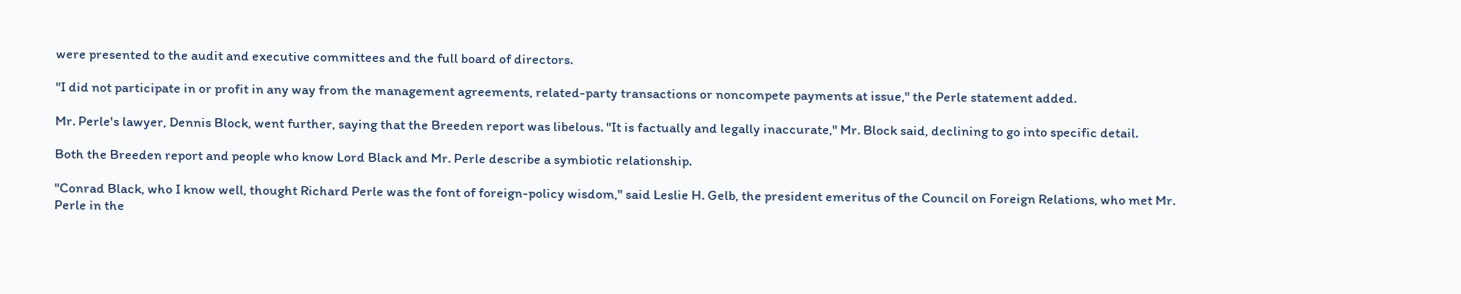were presented to the audit and executive committees and the full board of directors.

"I did not participate in or profit in any way from the management agreements, related-party transactions or noncompete payments at issue," the Perle statement added.

Mr. Perle's lawyer, Dennis Block, went further, saying that the Breeden report was libelous. "It is factually and legally inaccurate," Mr. Block said, declining to go into specific detail.

Both the Breeden report and people who know Lord Black and Mr. Perle describe a symbiotic relationship.

"Conrad Black, who I know well, thought Richard Perle was the font of foreign-policy wisdom," said Leslie H. Gelb, the president emeritus of the Council on Foreign Relations, who met Mr. Perle in the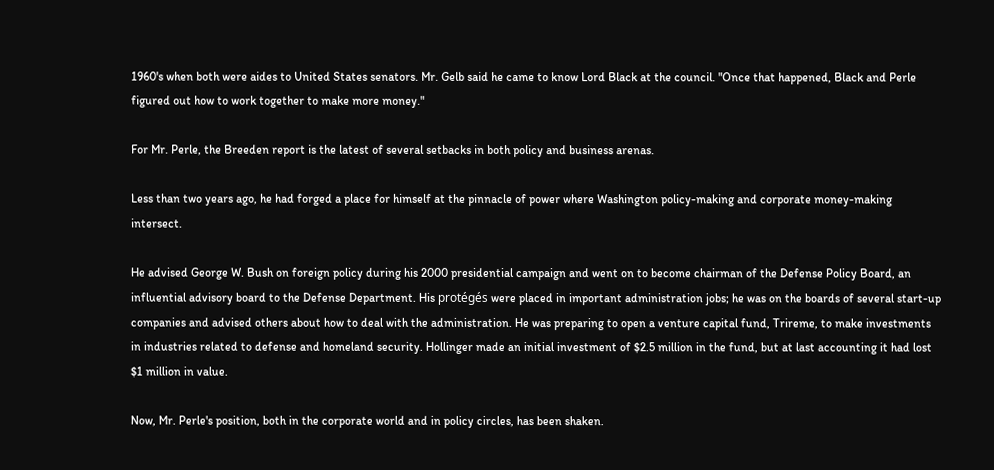1960's when both were aides to United States senators. Mr. Gelb said he came to know Lord Black at the council. "Once that happened, Black and Perle figured out how to work together to make more money."

For Mr. Perle, the Breeden report is the latest of several setbacks in both policy and business arenas.

Less than two years ago, he had forged a place for himself at the pinnacle of power where Washington policy-making and corporate money-making intersect.

He advised George W. Bush on foreign policy during his 2000 presidential campaign and went on to become chairman of the Defense Policy Board, an influential advisory board to the Defense Department. His protégés were placed in important administration jobs; he was on the boards of several start-up companies and advised others about how to deal with the administration. He was preparing to open a venture capital fund, Trireme, to make investments in industries related to defense and homeland security. Hollinger made an initial investment of $2.5 million in the fund, but at last accounting it had lost $1 million in value.

Now, Mr. Perle's position, both in the corporate world and in policy circles, has been shaken.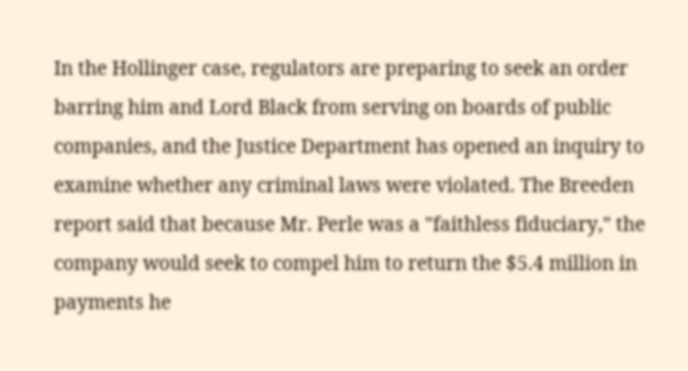In the Hollinger case, regulators are preparing to seek an order barring him and Lord Black from serving on boards of public companies, and the Justice Department has opened an inquiry to examine whether any criminal laws were violated. The Breeden report said that because Mr. Perle was a "faithless fiduciary," the company would seek to compel him to return the $5.4 million in payments he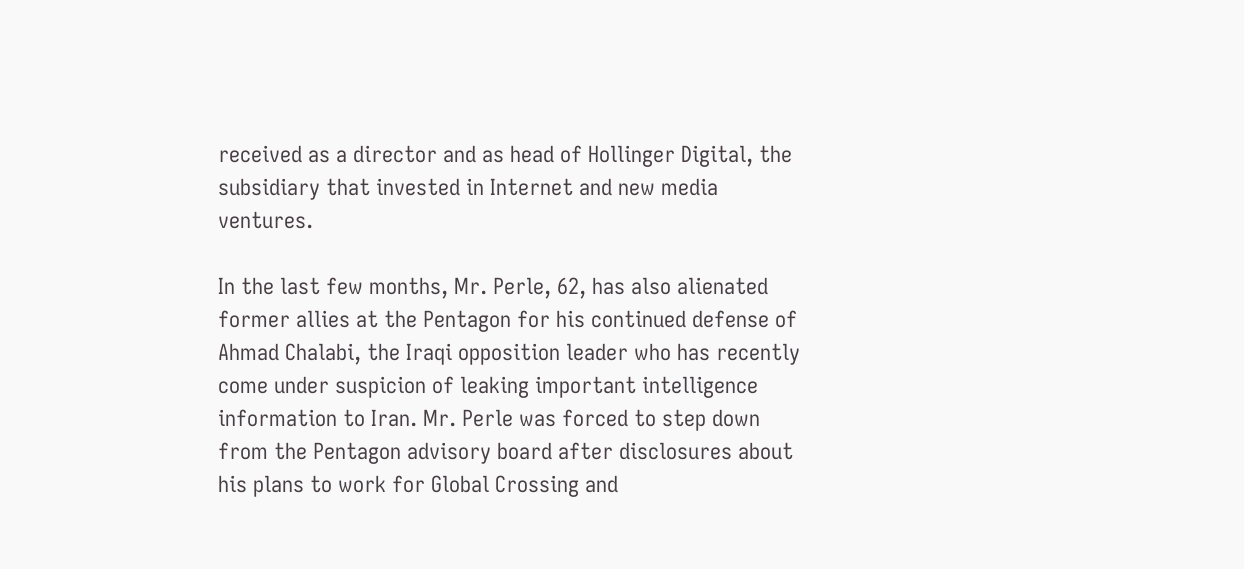received as a director and as head of Hollinger Digital, the subsidiary that invested in Internet and new media ventures.

In the last few months, Mr. Perle, 62, has also alienated former allies at the Pentagon for his continued defense of Ahmad Chalabi, the Iraqi opposition leader who has recently come under suspicion of leaking important intelligence information to Iran. Mr. Perle was forced to step down from the Pentagon advisory board after disclosures about his plans to work for Global Crossing and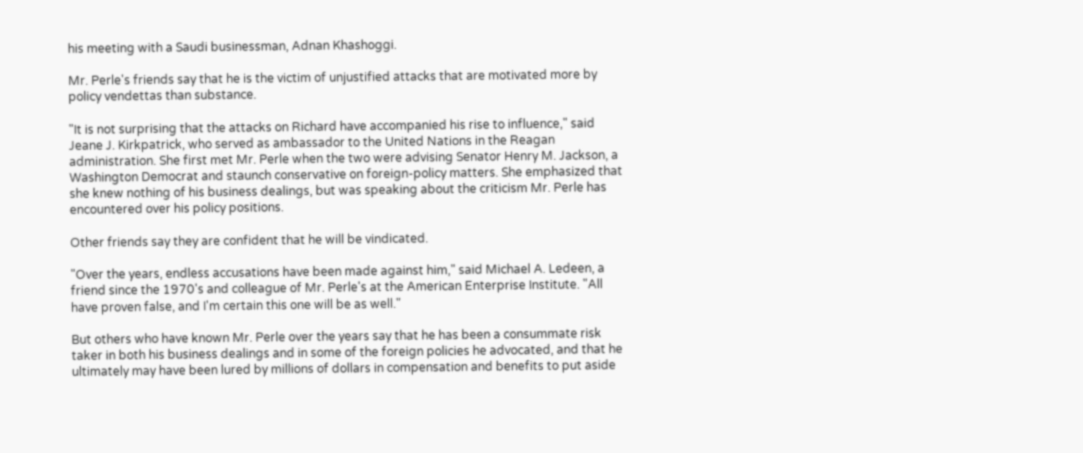his meeting with a Saudi businessman, Adnan Khashoggi.

Mr. Perle's friends say that he is the victim of unjustified attacks that are motivated more by policy vendettas than substance.

"It is not surprising that the attacks on Richard have accompanied his rise to influence," said Jeane J. Kirkpatrick, who served as ambassador to the United Nations in the Reagan administration. She first met Mr. Perle when the two were advising Senator Henry M. Jackson, a Washington Democrat and staunch conservative on foreign-policy matters. She emphasized that she knew nothing of his business dealings, but was speaking about the criticism Mr. Perle has encountered over his policy positions.

Other friends say they are confident that he will be vindicated.

"Over the years, endless accusations have been made against him," said Michael A. Ledeen, a friend since the 1970's and colleague of Mr. Perle's at the American Enterprise Institute. "All have proven false, and I'm certain this one will be as well."

But others who have known Mr. Perle over the years say that he has been a consummate risk taker in both his business dealings and in some of the foreign policies he advocated, and that he ultimately may have been lured by millions of dollars in compensation and benefits to put aside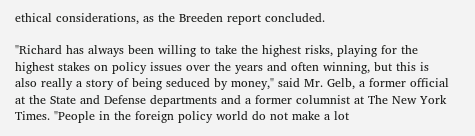ethical considerations, as the Breeden report concluded.

"Richard has always been willing to take the highest risks, playing for the highest stakes on policy issues over the years and often winning, but this is also really a story of being seduced by money," said Mr. Gelb, a former official at the State and Defense departments and a former columnist at The New York Times. "People in the foreign policy world do not make a lot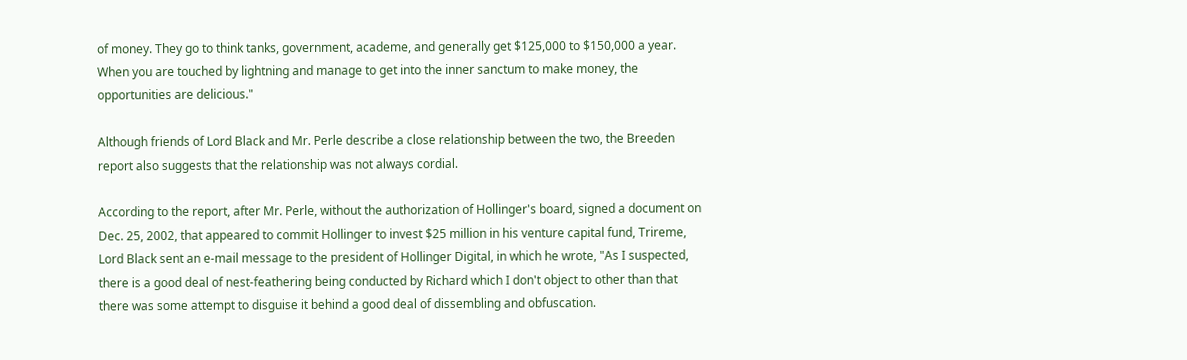of money. They go to think tanks, government, academe, and generally get $125,000 to $150,000 a year. When you are touched by lightning and manage to get into the inner sanctum to make money, the opportunities are delicious."

Although friends of Lord Black and Mr. Perle describe a close relationship between the two, the Breeden report also suggests that the relationship was not always cordial.

According to the report, after Mr. Perle, without the authorization of Hollinger's board, signed a document on Dec. 25, 2002, that appeared to commit Hollinger to invest $25 million in his venture capital fund, Trireme, Lord Black sent an e-mail message to the president of Hollinger Digital, in which he wrote, "As I suspected, there is a good deal of nest-feathering being conducted by Richard which I don't object to other than that there was some attempt to disguise it behind a good deal of dissembling and obfuscation.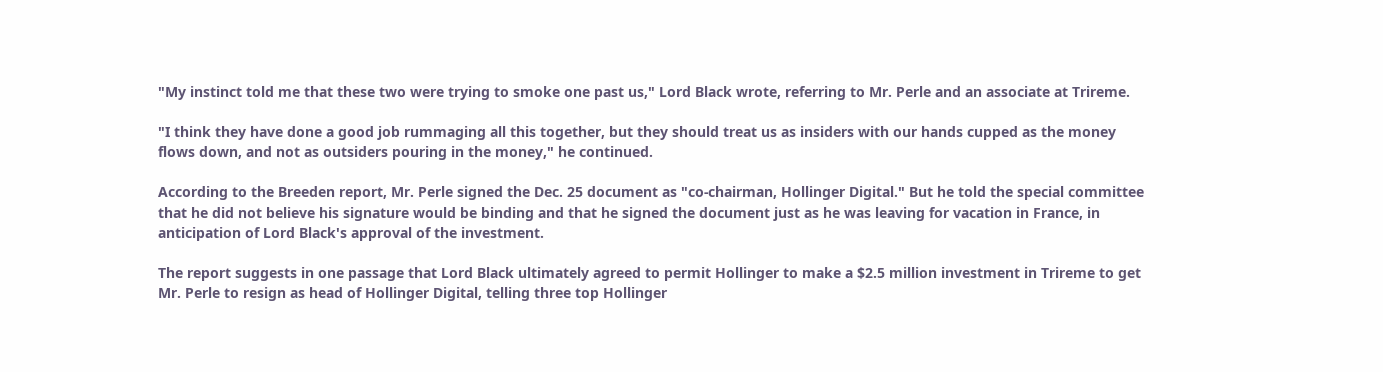"My instinct told me that these two were trying to smoke one past us," Lord Black wrote, referring to Mr. Perle and an associate at Trireme.

"I think they have done a good job rummaging all this together, but they should treat us as insiders with our hands cupped as the money flows down, and not as outsiders pouring in the money," he continued.

According to the Breeden report, Mr. Perle signed the Dec. 25 document as "co-chairman, Hollinger Digital." But he told the special committee that he did not believe his signature would be binding and that he signed the document just as he was leaving for vacation in France, in anticipation of Lord Black's approval of the investment.

The report suggests in one passage that Lord Black ultimately agreed to permit Hollinger to make a $2.5 million investment in Trireme to get Mr. Perle to resign as head of Hollinger Digital, telling three top Hollinger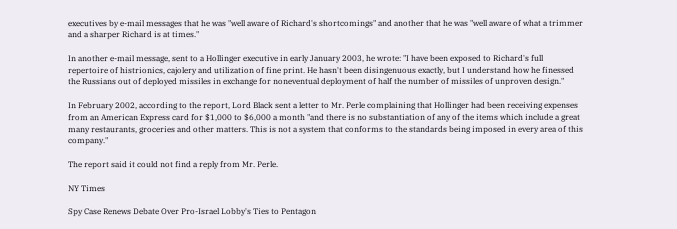executives by e-mail messages that he was "well aware of Richard's shortcomings" and another that he was "well aware of what a trimmer and a sharper Richard is at times."

In another e-mail message, sent to a Hollinger executive in early January 2003, he wrote: "I have been exposed to Richard's full repertoire of histrionics, cajolery and utilization of fine print. He hasn't been disingenuous exactly, but I understand how he finessed the Russians out of deployed missiles in exchange for noneventual deployment of half the number of missiles of unproven design."

In February 2002, according to the report, Lord Black sent a letter to Mr. Perle complaining that Hollinger had been receiving expenses from an American Express card for $1,000 to $6,000 a month "and there is no substantiation of any of the items which include a great many restaurants, groceries and other matters. This is not a system that conforms to the standards being imposed in every area of this company."

The report said it could not find a reply from Mr. Perle.

NY Times

Spy Case Renews Debate Over Pro-Israel Lobby's Ties to Pentagon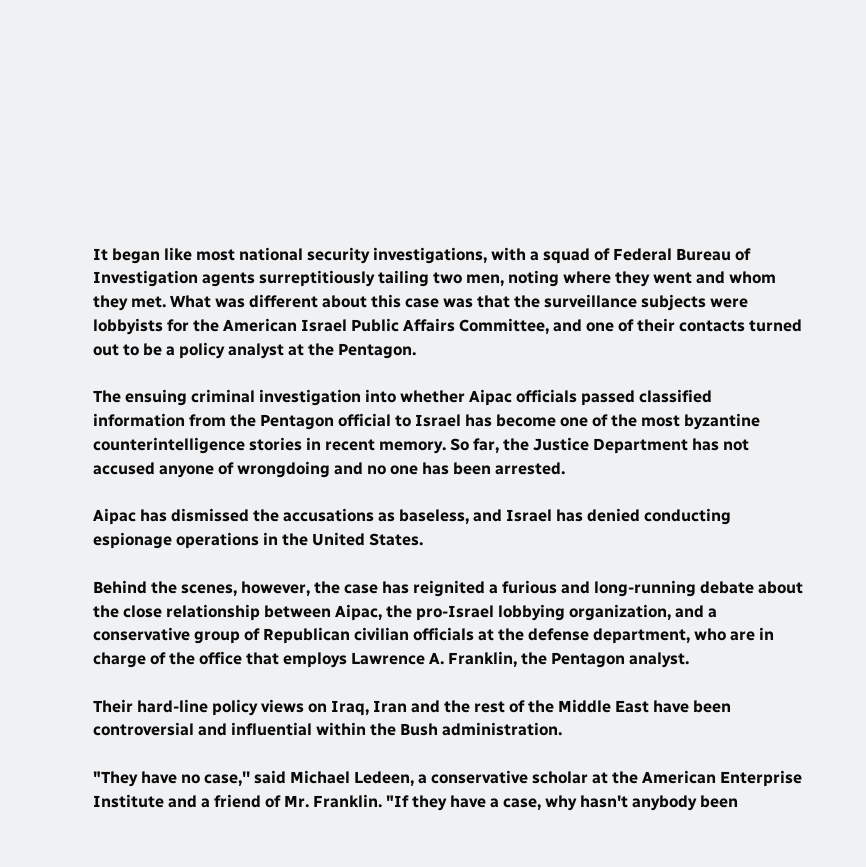It began like most national security investigations, with a squad of Federal Bureau of Investigation agents surreptitiously tailing two men, noting where they went and whom they met. What was different about this case was that the surveillance subjects were lobbyists for the American Israel Public Affairs Committee, and one of their contacts turned out to be a policy analyst at the Pentagon.

The ensuing criminal investigation into whether Aipac officials passed classified information from the Pentagon official to Israel has become one of the most byzantine counterintelligence stories in recent memory. So far, the Justice Department has not accused anyone of wrongdoing and no one has been arrested.

Aipac has dismissed the accusations as baseless, and Israel has denied conducting espionage operations in the United States.

Behind the scenes, however, the case has reignited a furious and long-running debate about the close relationship between Aipac, the pro-Israel lobbying organization, and a conservative group of Republican civilian officials at the defense department, who are in charge of the office that employs Lawrence A. Franklin, the Pentagon analyst.

Their hard-line policy views on Iraq, Iran and the rest of the Middle East have been controversial and influential within the Bush administration.

"They have no case,'' said Michael Ledeen, a conservative scholar at the American Enterprise Institute and a friend of Mr. Franklin. "If they have a case, why hasn't anybody been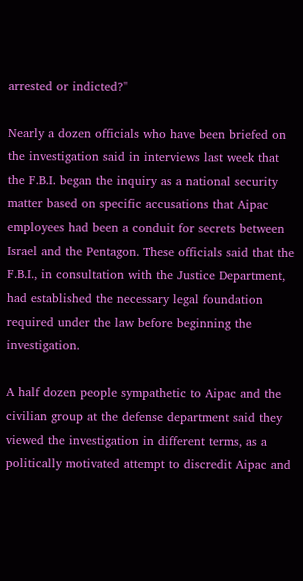arrested or indicted?''

Nearly a dozen officials who have been briefed on the investigation said in interviews last week that the F.B.I. began the inquiry as a national security matter based on specific accusations that Aipac employees had been a conduit for secrets between Israel and the Pentagon. These officials said that the F.B.I., in consultation with the Justice Department, had established the necessary legal foundation required under the law before beginning the investigation.

A half dozen people sympathetic to Aipac and the civilian group at the defense department said they viewed the investigation in different terms, as a politically motivated attempt to discredit Aipac and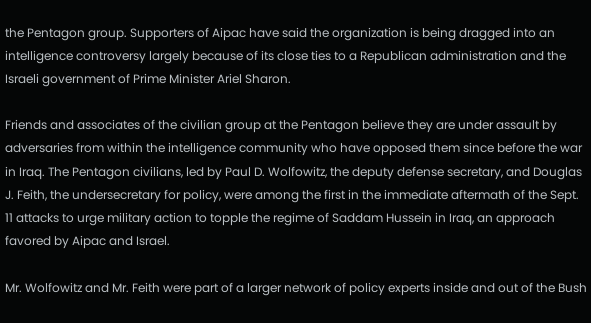the Pentagon group. Supporters of Aipac have said the organization is being dragged into an intelligence controversy largely because of its close ties to a Republican administration and the Israeli government of Prime Minister Ariel Sharon.

Friends and associates of the civilian group at the Pentagon believe they are under assault by adversaries from within the intelligence community who have opposed them since before the war in Iraq. The Pentagon civilians, led by Paul D. Wolfowitz, the deputy defense secretary, and Douglas J. Feith, the undersecretary for policy, were among the first in the immediate aftermath of the Sept. 11 attacks to urge military action to topple the regime of Saddam Hussein in Iraq, an approach favored by Aipac and Israel.

Mr. Wolfowitz and Mr. Feith were part of a larger network of policy experts inside and out of the Bush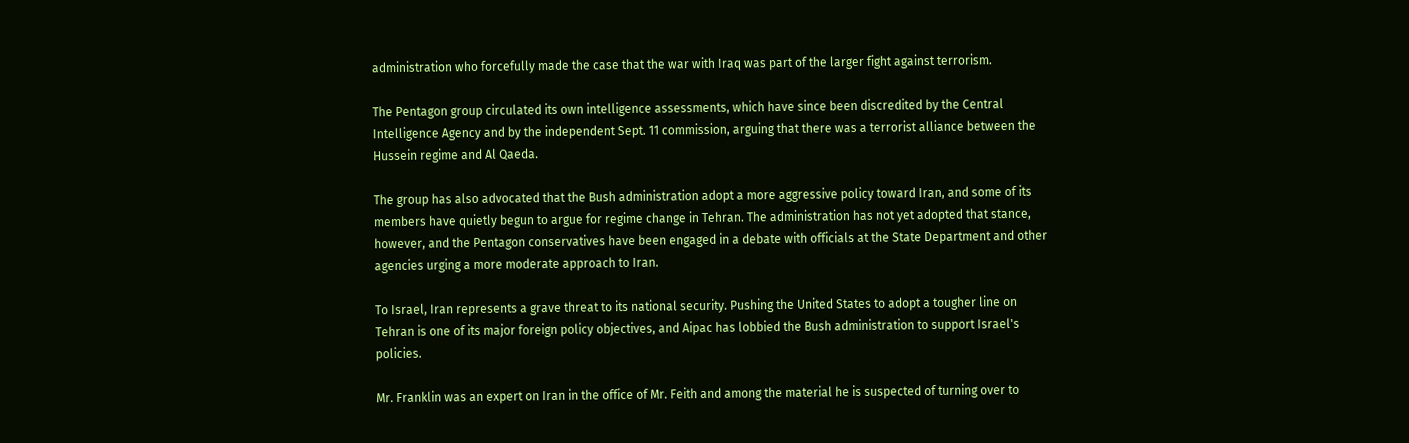administration who forcefully made the case that the war with Iraq was part of the larger fight against terrorism.

The Pentagon group circulated its own intelligence assessments, which have since been discredited by the Central Intelligence Agency and by the independent Sept. 11 commission, arguing that there was a terrorist alliance between the Hussein regime and Al Qaeda.

The group has also advocated that the Bush administration adopt a more aggressive policy toward Iran, and some of its members have quietly begun to argue for regime change in Tehran. The administration has not yet adopted that stance, however, and the Pentagon conservatives have been engaged in a debate with officials at the State Department and other agencies urging a more moderate approach to Iran.

To Israel, Iran represents a grave threat to its national security. Pushing the United States to adopt a tougher line on Tehran is one of its major foreign policy objectives, and Aipac has lobbied the Bush administration to support Israel's policies.

Mr. Franklin was an expert on Iran in the office of Mr. Feith and among the material he is suspected of turning over to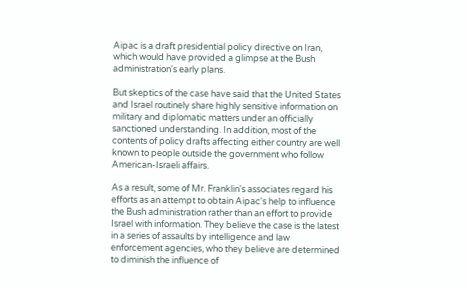Aipac is a draft presidential policy directive on Iran, which would have provided a glimpse at the Bush administration's early plans.

But skeptics of the case have said that the United States and Israel routinely share highly sensitive information on military and diplomatic matters under an officially sanctioned understanding. In addition, most of the contents of policy drafts affecting either country are well known to people outside the government who follow American-Israeli affairs.

As a result, some of Mr. Franklin's associates regard his efforts as an attempt to obtain Aipac's help to influence the Bush administration rather than an effort to provide Israel with information. They believe the case is the latest in a series of assaults by intelligence and law enforcement agencies, who they believe are determined to diminish the influence of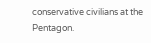conservative civilians at the Pentagon.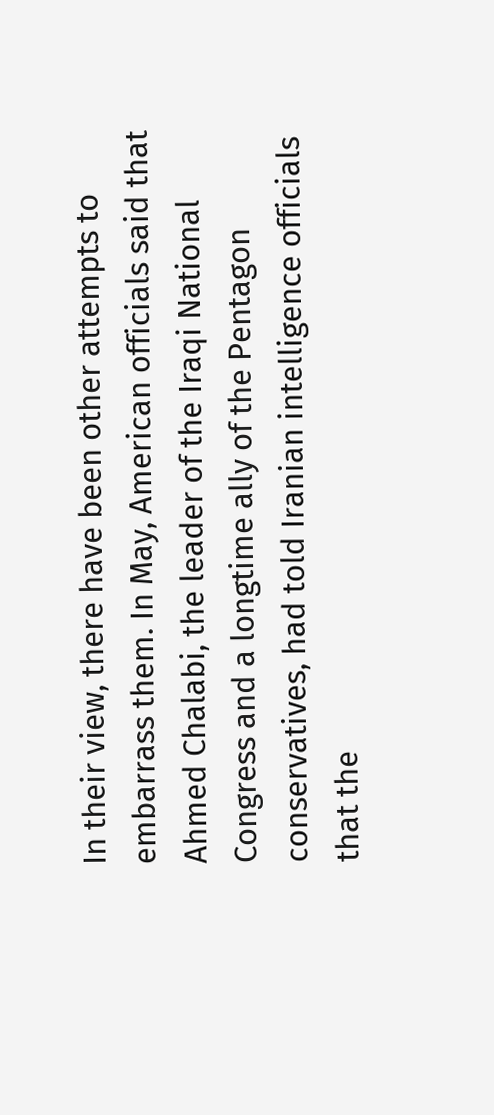In their view, there have been other attempts to embarrass them. In May, American officials said that Ahmed Chalabi, the leader of the Iraqi National Congress and a longtime ally of the Pentagon conservatives, had told Iranian intelligence officials that the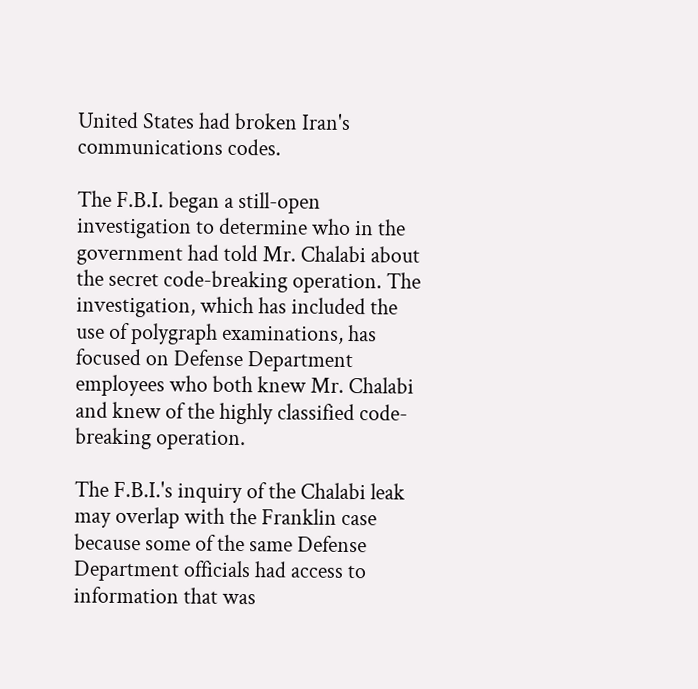United States had broken Iran's communications codes.

The F.B.I. began a still-open investigation to determine who in the government had told Mr. Chalabi about the secret code-breaking operation. The investigation, which has included the use of polygraph examinations, has focused on Defense Department employees who both knew Mr. Chalabi and knew of the highly classified code-breaking operation.

The F.B.I.'s inquiry of the Chalabi leak may overlap with the Franklin case because some of the same Defense Department officials had access to information that was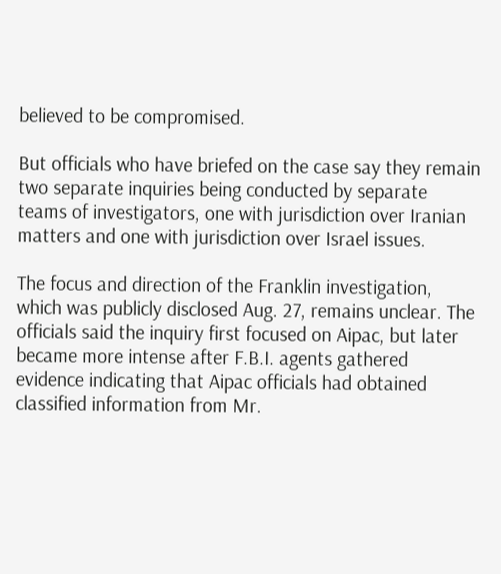believed to be compromised.

But officials who have briefed on the case say they remain two separate inquiries being conducted by separate teams of investigators, one with jurisdiction over Iranian matters and one with jurisdiction over Israel issues.

The focus and direction of the Franklin investigation, which was publicly disclosed Aug. 27, remains unclear. The officials said the inquiry first focused on Aipac, but later became more intense after F.B.I. agents gathered evidence indicating that Aipac officials had obtained classified information from Mr.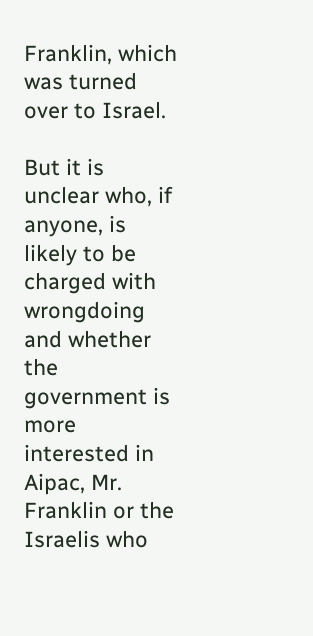Franklin, which was turned over to Israel.

But it is unclear who, if anyone, is likely to be charged with wrongdoing and whether the government is more interested in Aipac, Mr. Franklin or the Israelis who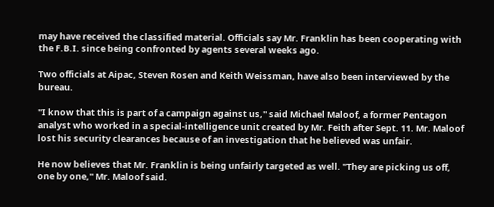may have received the classified material. Officials say Mr. Franklin has been cooperating with the F.B.I. since being confronted by agents several weeks ago.

Two officials at Aipac, Steven Rosen and Keith Weissman, have also been interviewed by the bureau.

"I know that this is part of a campaign against us,'' said Michael Maloof, a former Pentagon analyst who worked in a special-intelligence unit created by Mr. Feith after Sept. 11. Mr. Maloof lost his security clearances because of an investigation that he believed was unfair.

He now believes that Mr. Franklin is being unfairly targeted as well. "They are picking us off, one by one,'' Mr. Maloof said.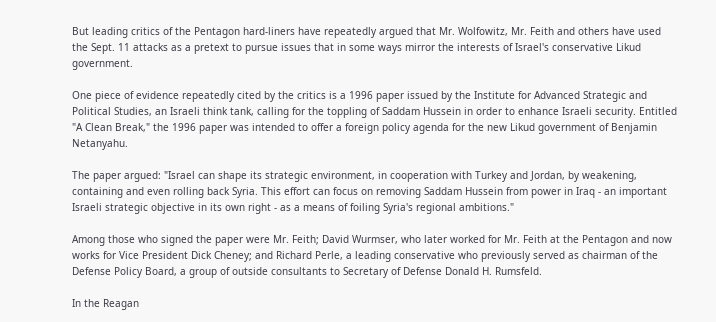But leading critics of the Pentagon hard-liners have repeatedly argued that Mr. Wolfowitz, Mr. Feith and others have used the Sept. 11 attacks as a pretext to pursue issues that in some ways mirror the interests of Israel's conservative Likud government.

One piece of evidence repeatedly cited by the critics is a 1996 paper issued by the Institute for Advanced Strategic and Political Studies, an Israeli think tank, calling for the toppling of Saddam Hussein in order to enhance Israeli security. Entitled "A Clean Break," the 1996 paper was intended to offer a foreign policy agenda for the new Likud government of Benjamin Netanyahu.

The paper argued: "Israel can shape its strategic environment, in cooperation with Turkey and Jordan, by weakening, containing and even rolling back Syria. This effort can focus on removing Saddam Hussein from power in Iraq - an important Israeli strategic objective in its own right - as a means of foiling Syria's regional ambitions."

Among those who signed the paper were Mr. Feith; David Wurmser, who later worked for Mr. Feith at the Pentagon and now works for Vice President Dick Cheney; and Richard Perle, a leading conservative who previously served as chairman of the Defense Policy Board, a group of outside consultants to Secretary of Defense Donald H. Rumsfeld.

In the Reagan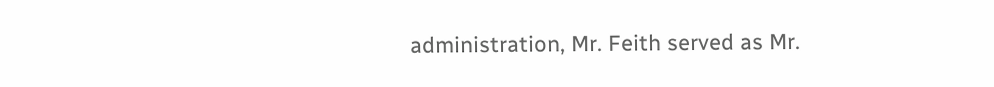administration, Mr. Feith served as Mr.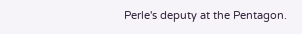Perle's deputy at the Pentagon.